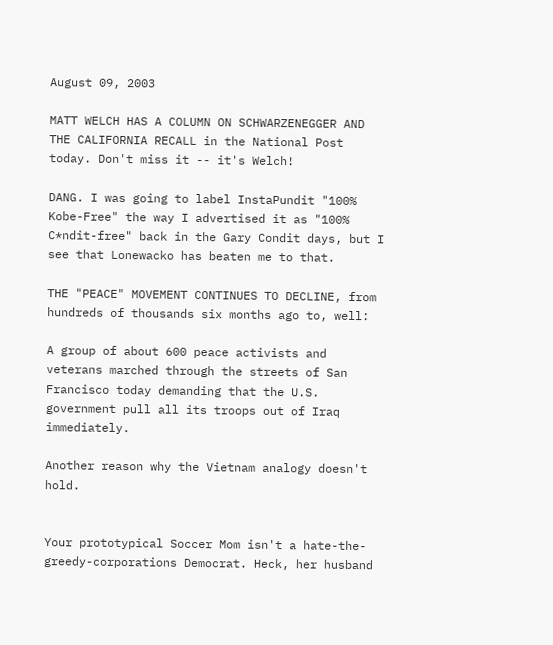August 09, 2003

MATT WELCH HAS A COLUMN ON SCHWARZENEGGER AND THE CALIFORNIA RECALL in the National Post today. Don't miss it -- it's Welch!

DANG. I was going to label InstaPundit "100% Kobe-Free" the way I advertised it as "100% C*ndit-free" back in the Gary Condit days, but I see that Lonewacko has beaten me to that.

THE "PEACE" MOVEMENT CONTINUES TO DECLINE, from hundreds of thousands six months ago to, well:

A group of about 600 peace activists and veterans marched through the streets of San Francisco today demanding that the U.S. government pull all its troops out of Iraq immediately.

Another reason why the Vietnam analogy doesn't hold.


Your prototypical Soccer Mom isn't a hate-the-greedy-corporations Democrat. Heck, her husband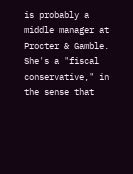is probably a middle manager at Procter & Gamble. She's a "fiscal conservative," in the sense that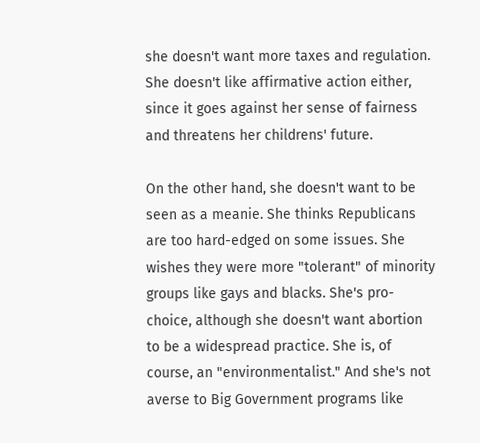she doesn't want more taxes and regulation. She doesn't like affirmative action either, since it goes against her sense of fairness and threatens her childrens' future.

On the other hand, she doesn't want to be seen as a meanie. She thinks Republicans are too hard-edged on some issues. She wishes they were more "tolerant" of minority groups like gays and blacks. She's pro-choice, although she doesn't want abortion to be a widespread practice. She is, of course, an "environmentalist." And she's not averse to Big Government programs like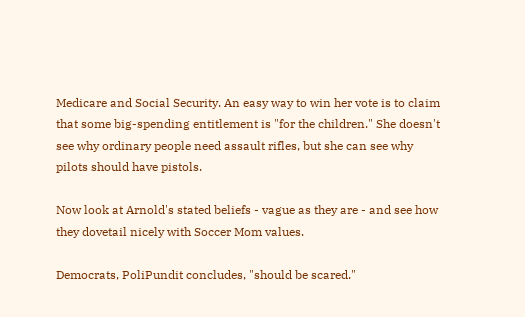Medicare and Social Security. An easy way to win her vote is to claim that some big-spending entitlement is "for the children." She doesn't see why ordinary people need assault rifles, but she can see why pilots should have pistols.

Now look at Arnold's stated beliefs - vague as they are - and see how they dovetail nicely with Soccer Mom values.

Democrats, PoliPundit concludes, "should be scared."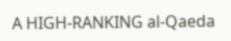A HIGH-RANKING al-Qaeda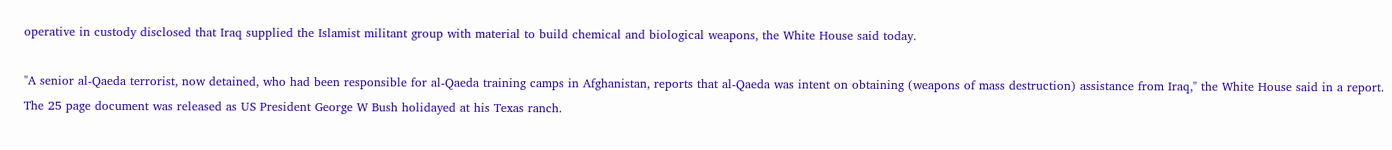operative in custody disclosed that Iraq supplied the Islamist militant group with material to build chemical and biological weapons, the White House said today.

"A senior al-Qaeda terrorist, now detained, who had been responsible for al-Qaeda training camps in Afghanistan, reports that al-Qaeda was intent on obtaining (weapons of mass destruction) assistance from Iraq," the White House said in a report. The 25 page document was released as US President George W Bush holidayed at his Texas ranch.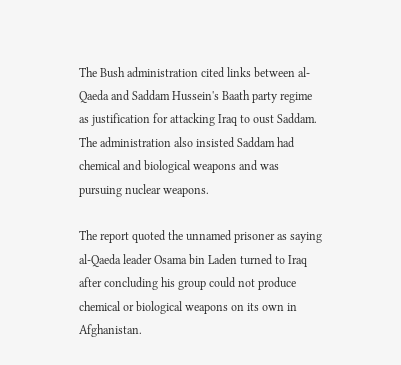The Bush administration cited links between al-Qaeda and Saddam Hussein's Baath party regime as justification for attacking Iraq to oust Saddam. The administration also insisted Saddam had chemical and biological weapons and was pursuing nuclear weapons.

The report quoted the unnamed prisoner as saying al-Qaeda leader Osama bin Laden turned to Iraq after concluding his group could not produce chemical or biological weapons on its own in Afghanistan.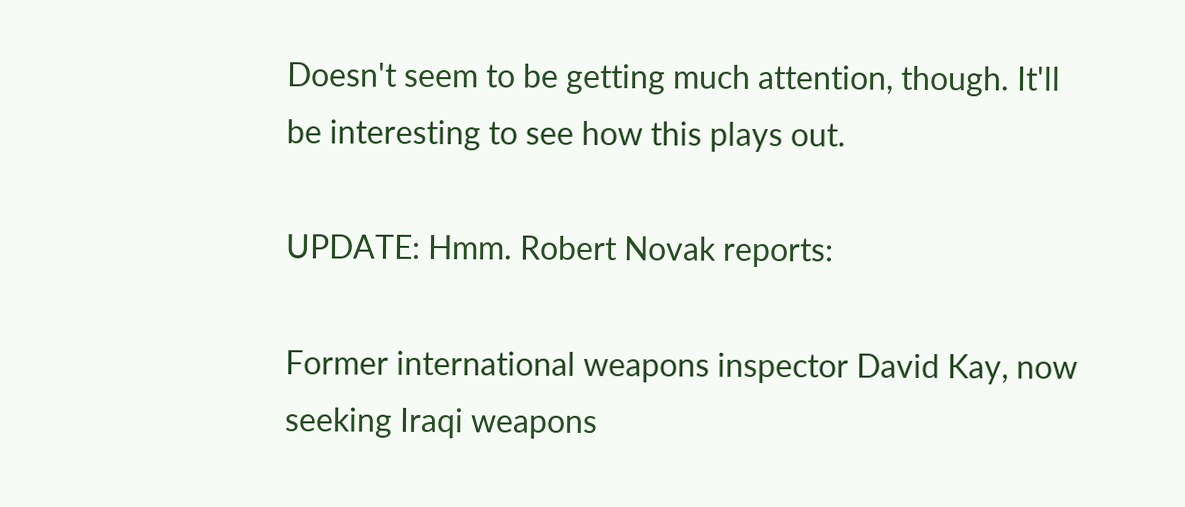Doesn't seem to be getting much attention, though. It'll be interesting to see how this plays out.

UPDATE: Hmm. Robert Novak reports:

Former international weapons inspector David Kay, now seeking Iraqi weapons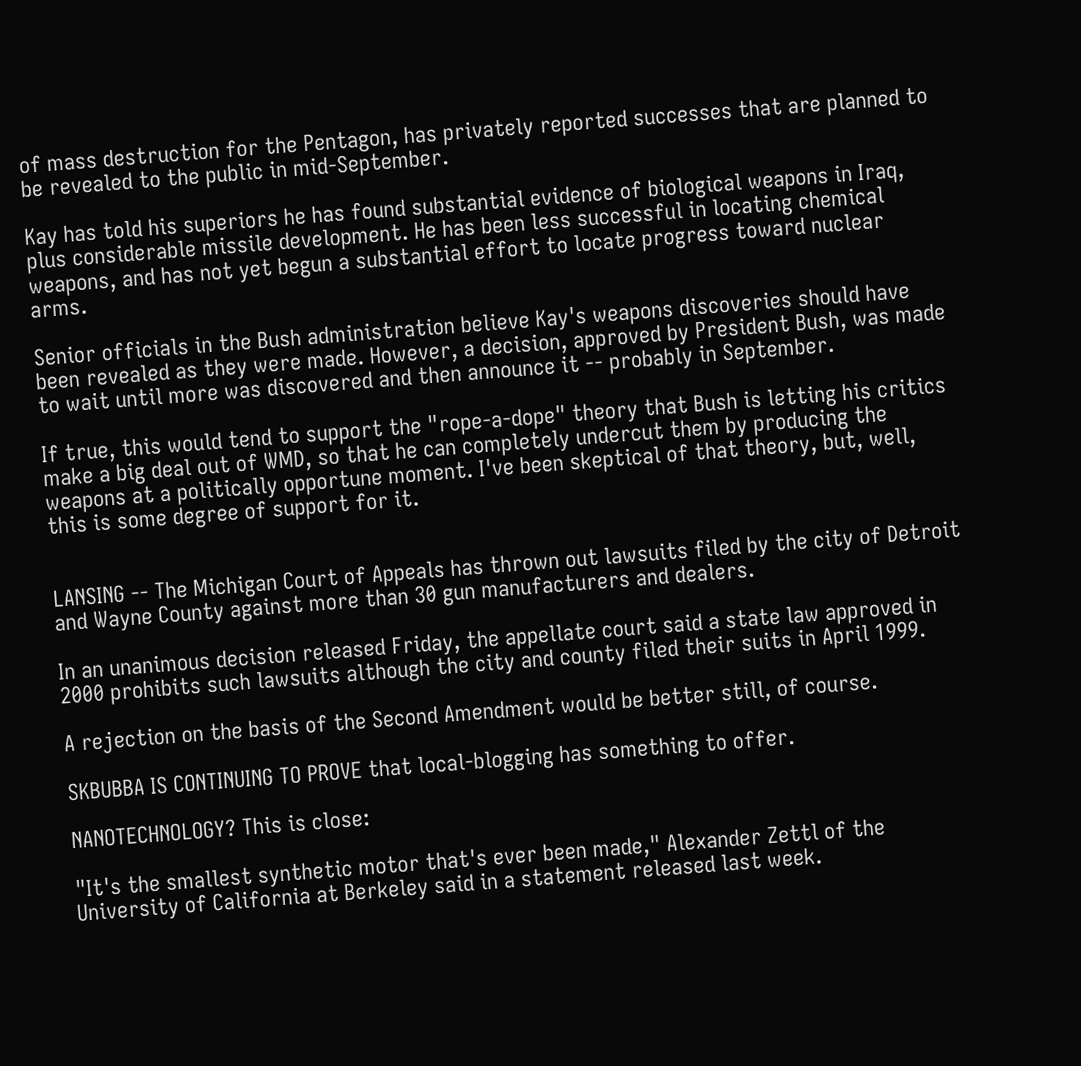of mass destruction for the Pentagon, has privately reported successes that are planned to be revealed to the public in mid-September.

Kay has told his superiors he has found substantial evidence of biological weapons in Iraq, plus considerable missile development. He has been less successful in locating chemical weapons, and has not yet begun a substantial effort to locate progress toward nuclear arms.

Senior officials in the Bush administration believe Kay's weapons discoveries should have been revealed as they were made. However, a decision, approved by President Bush, was made to wait until more was discovered and then announce it -- probably in September.

If true, this would tend to support the "rope-a-dope" theory that Bush is letting his critics make a big deal out of WMD, so that he can completely undercut them by producing the weapons at a politically opportune moment. I've been skeptical of that theory, but, well, this is some degree of support for it.


LANSING -- The Michigan Court of Appeals has thrown out lawsuits filed by the city of Detroit and Wayne County against more than 30 gun manufacturers and dealers.

In an unanimous decision released Friday, the appellate court said a state law approved in 2000 prohibits such lawsuits although the city and county filed their suits in April 1999.

A rejection on the basis of the Second Amendment would be better still, of course.

SKBUBBA IS CONTINUING TO PROVE that local-blogging has something to offer.

NANOTECHNOLOGY? This is close:

"It's the smallest synthetic motor that's ever been made," Alexander Zettl of the University of California at Berkeley said in a statement released last week.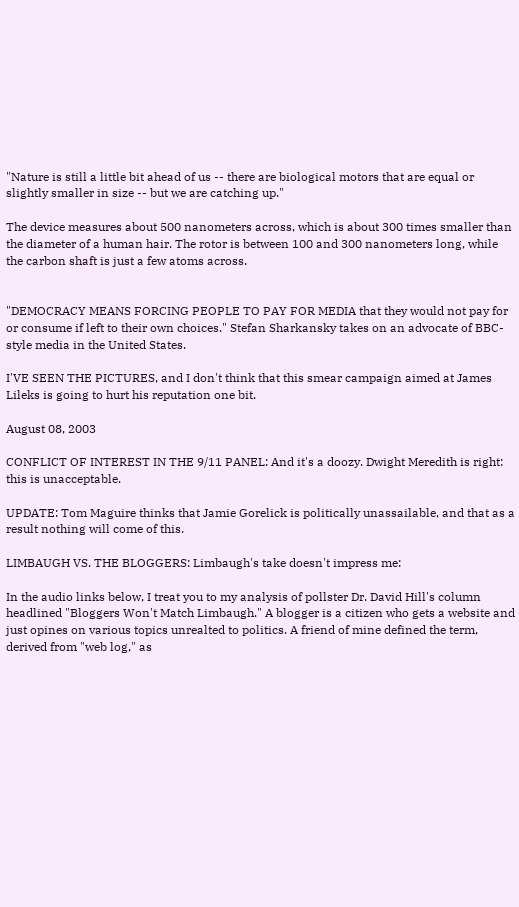"Nature is still a little bit ahead of us -- there are biological motors that are equal or slightly smaller in size -- but we are catching up."

The device measures about 500 nanometers across, which is about 300 times smaller than the diameter of a human hair. The rotor is between 100 and 300 nanometers long, while the carbon shaft is just a few atoms across.


"DEMOCRACY MEANS FORCING PEOPLE TO PAY FOR MEDIA that they would not pay for or consume if left to their own choices." Stefan Sharkansky takes on an advocate of BBC-style media in the United States.

I'VE SEEN THE PICTURES, and I don't think that this smear campaign aimed at James Lileks is going to hurt his reputation one bit.

August 08, 2003

CONFLICT OF INTEREST IN THE 9/11 PANEL: And it's a doozy. Dwight Meredith is right: this is unacceptable.

UPDATE: Tom Maguire thinks that Jamie Gorelick is politically unassailable, and that as a result nothing will come of this.

LIMBAUGH VS. THE BLOGGERS: Limbaugh's take doesn't impress me:

In the audio links below, I treat you to my analysis of pollster Dr. David Hill's column headlined "Bloggers Won't Match Limbaugh." A blogger is a citizen who gets a website and just opines on various topics unrealted to politics. A friend of mine defined the term, derived from "web log," as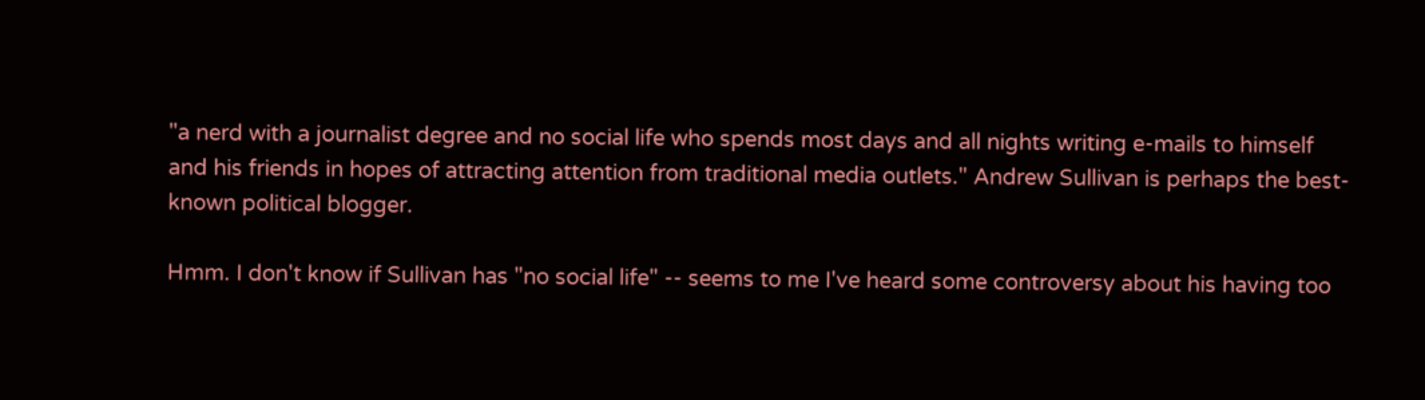"a nerd with a journalist degree and no social life who spends most days and all nights writing e-mails to himself and his friends in hopes of attracting attention from traditional media outlets." Andrew Sullivan is perhaps the best-known political blogger.

Hmm. I don't know if Sullivan has "no social life" -- seems to me I've heard some controversy about his having too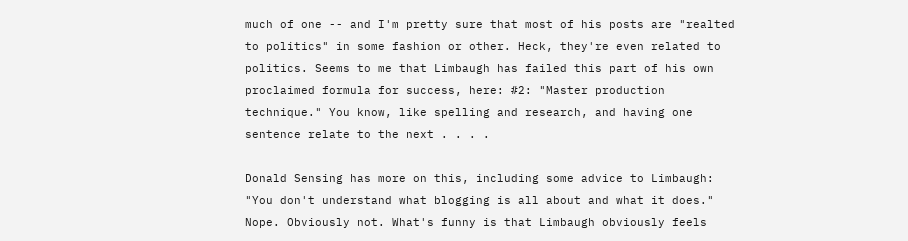much of one -- and I'm pretty sure that most of his posts are "realted to politics" in some fashion or other. Heck, they're even related to politics. Seems to me that Limbaugh has failed this part of his own proclaimed formula for success, here: #2: "Master production technique." You know, like spelling and research, and having one sentence relate to the next . . . .

Donald Sensing has more on this, including some advice to Limbaugh: "You don't understand what blogging is all about and what it does." Nope. Obviously not. What's funny is that Limbaugh obviously feels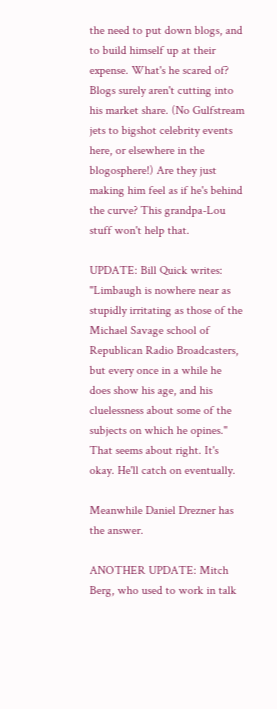the need to put down blogs, and to build himself up at their expense. What's he scared of? Blogs surely aren't cutting into his market share. (No Gulfstream jets to bigshot celebrity events here, or elsewhere in the blogosphere!) Are they just making him feel as if he's behind the curve? This grandpa-Lou stuff won't help that.

UPDATE: Bill Quick writes: "Limbaugh is nowhere near as stupidly irritating as those of the Michael Savage school of Republican Radio Broadcasters, but every once in a while he does show his age, and his cluelessness about some of the subjects on which he opines." That seems about right. It's okay. He'll catch on eventually.

Meanwhile Daniel Drezner has the answer.

ANOTHER UPDATE: Mitch Berg, who used to work in talk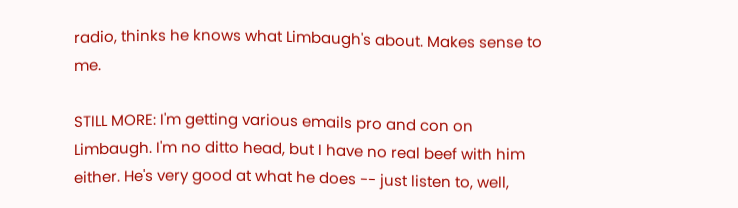radio, thinks he knows what Limbaugh's about. Makes sense to me.

STILL MORE: I'm getting various emails pro and con on Limbaugh. I'm no ditto head, but I have no real beef with him either. He's very good at what he does -- just listen to, well,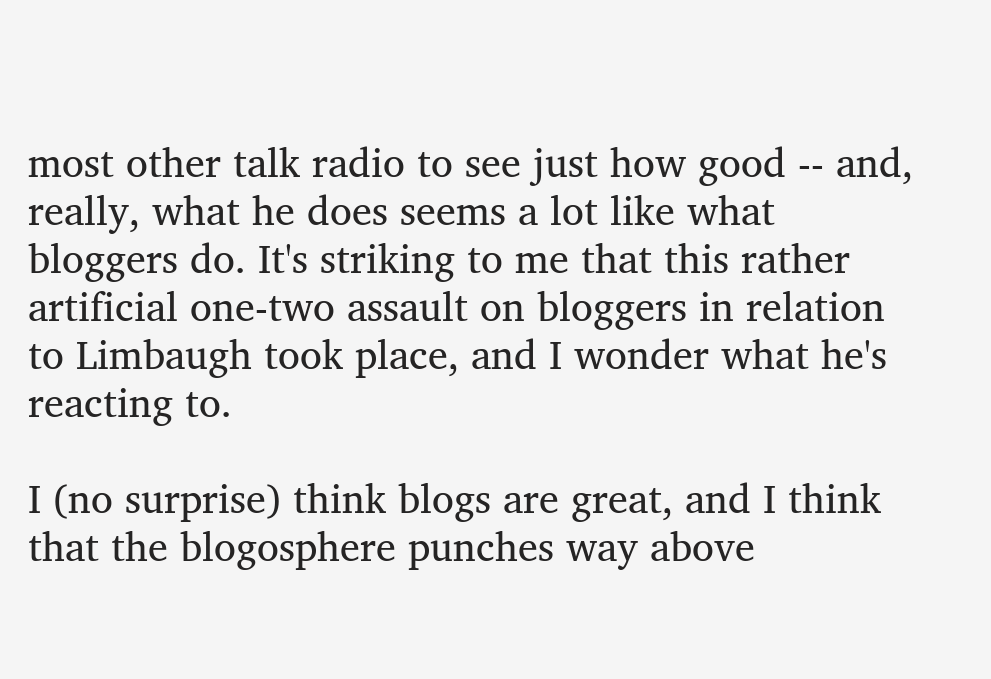most other talk radio to see just how good -- and, really, what he does seems a lot like what bloggers do. It's striking to me that this rather artificial one-two assault on bloggers in relation to Limbaugh took place, and I wonder what he's reacting to.

I (no surprise) think blogs are great, and I think that the blogosphere punches way above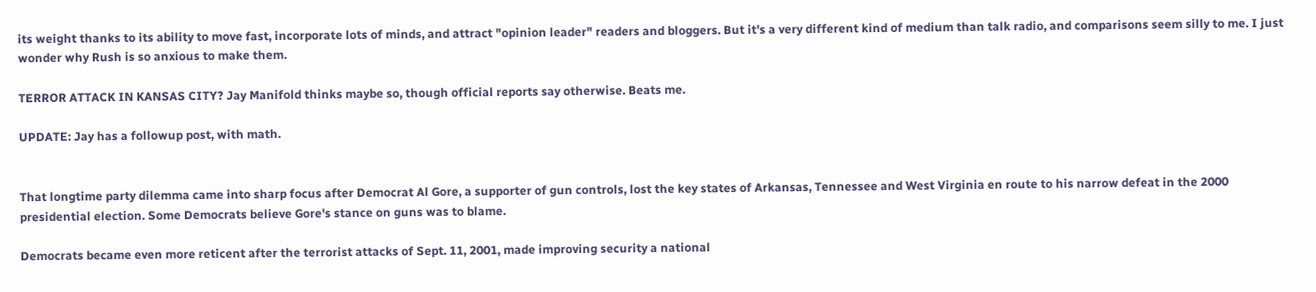its weight thanks to its ability to move fast, incorporate lots of minds, and attract "opinion leader" readers and bloggers. But it's a very different kind of medium than talk radio, and comparisons seem silly to me. I just wonder why Rush is so anxious to make them.

TERROR ATTACK IN KANSAS CITY? Jay Manifold thinks maybe so, though official reports say otherwise. Beats me.

UPDATE: Jay has a followup post, with math.


That longtime party dilemma came into sharp focus after Democrat Al Gore, a supporter of gun controls, lost the key states of Arkansas, Tennessee and West Virginia en route to his narrow defeat in the 2000 presidential election. Some Democrats believe Gore's stance on guns was to blame.

Democrats became even more reticent after the terrorist attacks of Sept. 11, 2001, made improving security a national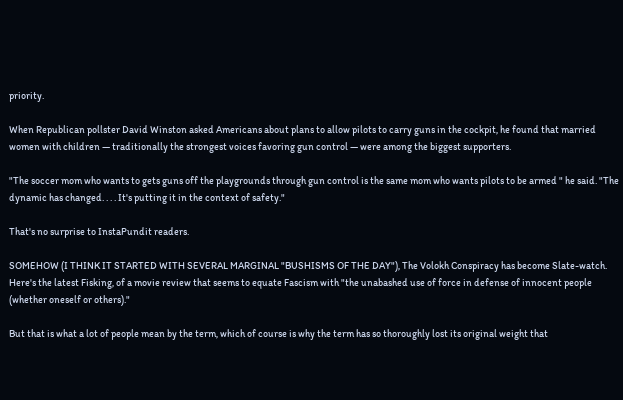priority.

When Republican pollster David Winston asked Americans about plans to allow pilots to carry guns in the cockpit, he found that married women with children — traditionally the strongest voices favoring gun control — were among the biggest supporters.

"The soccer mom who wants to gets guns off the playgrounds through gun control is the same mom who wants pilots to be armed " he said. "The dynamic has changed. . . . It's putting it in the context of safety."

That's no surprise to InstaPundit readers.

SOMEHOW (I THINK IT STARTED WITH SEVERAL MARGINAL "BUSHISMS OF THE DAY"), The Volokh Conspiracy has become Slate-watch. Here's the latest Fisking, of a movie review that seems to equate Fascism with "the unabashed use of force in defense of innocent people (whether oneself or others)."

But that is what a lot of people mean by the term, which of course is why the term has so thoroughly lost its original weight that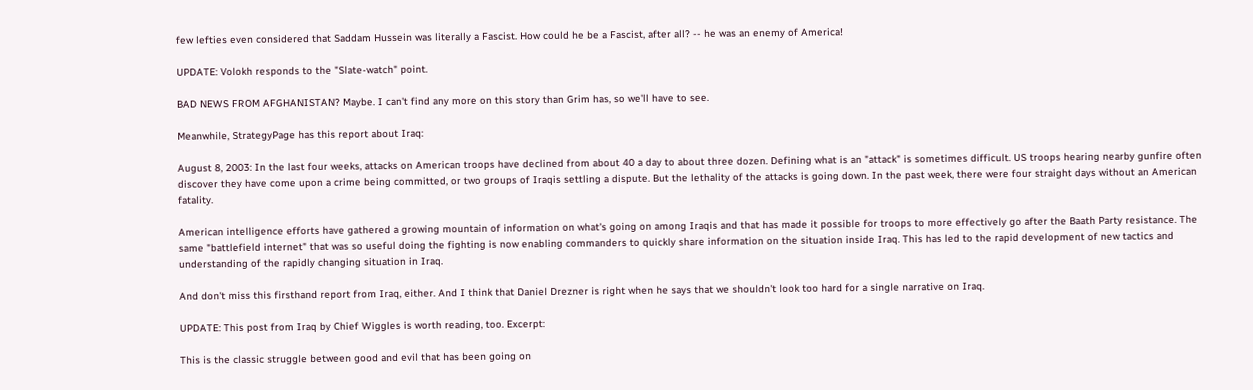few lefties even considered that Saddam Hussein was literally a Fascist. How could he be a Fascist, after all? -- he was an enemy of America!

UPDATE: Volokh responds to the "Slate-watch" point.

BAD NEWS FROM AFGHANISTAN? Maybe. I can't find any more on this story than Grim has, so we'll have to see.

Meanwhile, StrategyPage has this report about Iraq:

August 8, 2003: In the last four weeks, attacks on American troops have declined from about 40 a day to about three dozen. Defining what is an "attack" is sometimes difficult. US troops hearing nearby gunfire often discover they have come upon a crime being committed, or two groups of Iraqis settling a dispute. But the lethality of the attacks is going down. In the past week, there were four straight days without an American fatality.

American intelligence efforts have gathered a growing mountain of information on what's going on among Iraqis and that has made it possible for troops to more effectively go after the Baath Party resistance. The same "battlefield internet" that was so useful doing the fighting is now enabling commanders to quickly share information on the situation inside Iraq. This has led to the rapid development of new tactics and understanding of the rapidly changing situation in Iraq.

And don't miss this firsthand report from Iraq, either. And I think that Daniel Drezner is right when he says that we shouldn't look too hard for a single narrative on Iraq.

UPDATE: This post from Iraq by Chief Wiggles is worth reading, too. Excerpt:

This is the classic struggle between good and evil that has been going on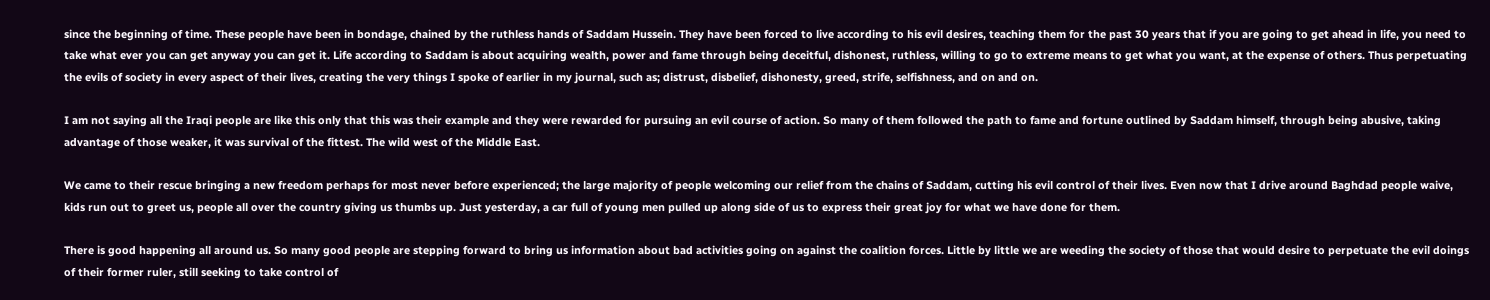since the beginning of time. These people have been in bondage, chained by the ruthless hands of Saddam Hussein. They have been forced to live according to his evil desires, teaching them for the past 30 years that if you are going to get ahead in life, you need to take what ever you can get anyway you can get it. Life according to Saddam is about acquiring wealth, power and fame through being deceitful, dishonest, ruthless, willing to go to extreme means to get what you want, at the expense of others. Thus perpetuating the evils of society in every aspect of their lives, creating the very things I spoke of earlier in my journal, such as; distrust, disbelief, dishonesty, greed, strife, selfishness, and on and on.

I am not saying all the Iraqi people are like this only that this was their example and they were rewarded for pursuing an evil course of action. So many of them followed the path to fame and fortune outlined by Saddam himself, through being abusive, taking advantage of those weaker, it was survival of the fittest. The wild west of the Middle East.

We came to their rescue bringing a new freedom perhaps for most never before experienced; the large majority of people welcoming our relief from the chains of Saddam, cutting his evil control of their lives. Even now that I drive around Baghdad people waive, kids run out to greet us, people all over the country giving us thumbs up. Just yesterday, a car full of young men pulled up along side of us to express their great joy for what we have done for them.

There is good happening all around us. So many good people are stepping forward to bring us information about bad activities going on against the coalition forces. Little by little we are weeding the society of those that would desire to perpetuate the evil doings of their former ruler, still seeking to take control of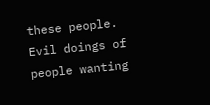these people. Evil doings of people wanting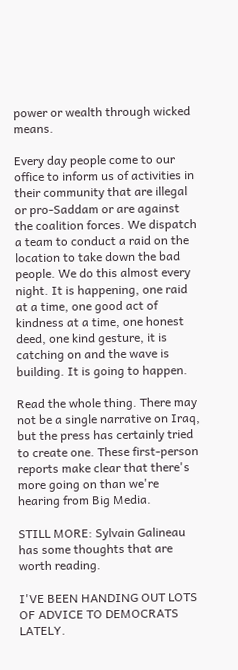power or wealth through wicked means.

Every day people come to our office to inform us of activities in their community that are illegal or pro-Saddam or are against the coalition forces. We dispatch a team to conduct a raid on the location to take down the bad people. We do this almost every night. It is happening, one raid at a time, one good act of kindness at a time, one honest deed, one kind gesture, it is catching on and the wave is building. It is going to happen.

Read the whole thing. There may not be a single narrative on Iraq, but the press has certainly tried to create one. These first-person reports make clear that there's more going on than we're hearing from Big Media.

STILL MORE: Sylvain Galineau has some thoughts that are worth reading.

I'VE BEEN HANDING OUT LOTS OF ADVICE TO DEMOCRATS LATELY.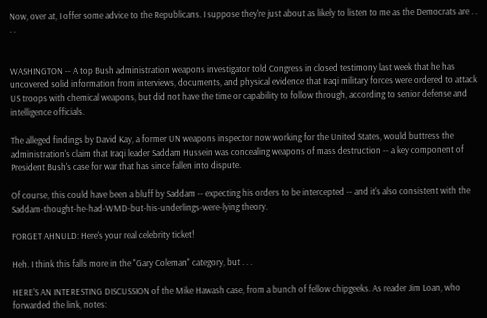Now, over at, I offer some advice to the Republicans. I suppose they're just about as likely to listen to me as the Democrats are . . . .


WASHINGTON -- A top Bush administration weapons investigator told Congress in closed testimony last week that he has uncovered solid information from interviews, documents, and physical evidence that Iraqi military forces were ordered to attack US troops with chemical weapons, but did not have the time or capability to follow through, according to senior defense and intelligence officials.

The alleged findings by David Kay, a former UN weapons inspector now working for the United States, would buttress the administration's claim that Iraqi leader Saddam Hussein was concealing weapons of mass destruction -- a key component of President Bush's case for war that has since fallen into dispute.

Of course, this could have been a bluff by Saddam -- expecting his orders to be intercepted -- and it's also consistent with the Saddam-thought-he-had-WMD-but-his-underlings-were-lying theory.

FORGET AHNULD: Here's your real celebrity ticket!

Heh. I think this falls more in the "Gary Coleman" category, but . . .

HERE'S AN INTERESTING DISCUSSION of the Mike Hawash case, from a bunch of fellow chipgeeks. As reader Jim Loan, who forwarded the link, notes: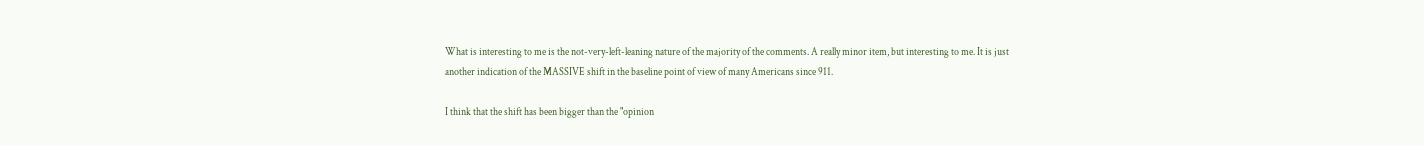What is interesting to me is the not-very-left-leaning nature of the majority of the comments. A really minor item, but interesting to me. It is just another indication of the MASSIVE shift in the baseline point of view of many Americans since 911.

I think that the shift has been bigger than the "opinion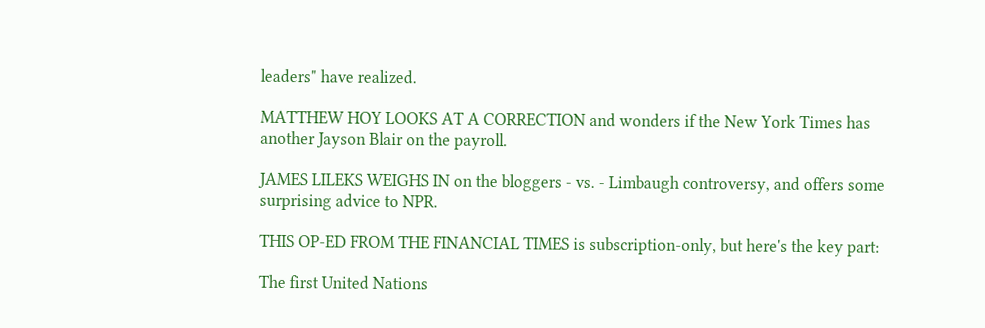leaders" have realized.

MATTHEW HOY LOOKS AT A CORRECTION and wonders if the New York Times has another Jayson Blair on the payroll.

JAMES LILEKS WEIGHS IN on the bloggers - vs. - Limbaugh controversy, and offers some surprising advice to NPR.

THIS OP-ED FROM THE FINANCIAL TIMES is subscription-only, but here's the key part:

The first United Nations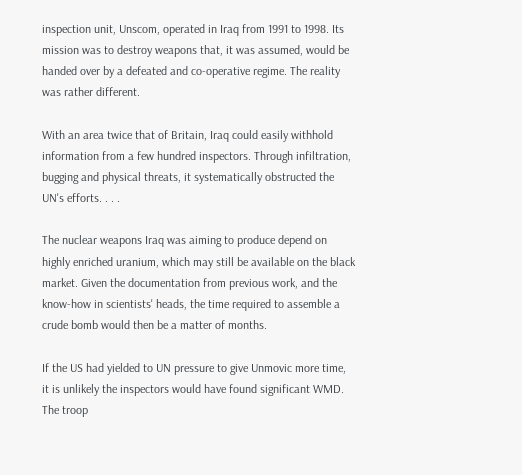inspection unit, Unscom, operated in Iraq from 1991 to 1998. Its mission was to destroy weapons that, it was assumed, would be handed over by a defeated and co-operative regime. The reality was rather different.

With an area twice that of Britain, Iraq could easily withhold information from a few hundred inspectors. Through infiltration, bugging and physical threats, it systematically obstructed the UN's efforts. . . .

The nuclear weapons Iraq was aiming to produce depend on highly enriched uranium, which may still be available on the black market. Given the documentation from previous work, and the know-how in scientists' heads, the time required to assemble a crude bomb would then be a matter of months.

If the US had yielded to UN pressure to give Unmovic more time, it is unlikely the inspectors would have found significant WMD. The troop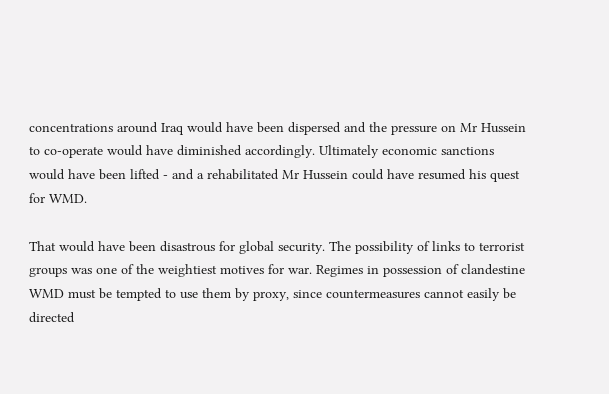concentrations around Iraq would have been dispersed and the pressure on Mr Hussein to co-operate would have diminished accordingly. Ultimately economic sanctions would have been lifted - and a rehabilitated Mr Hussein could have resumed his quest for WMD.

That would have been disastrous for global security. The possibility of links to terrorist groups was one of the weightiest motives for war. Regimes in possession of clandestine WMD must be tempted to use them by proxy, since countermeasures cannot easily be directed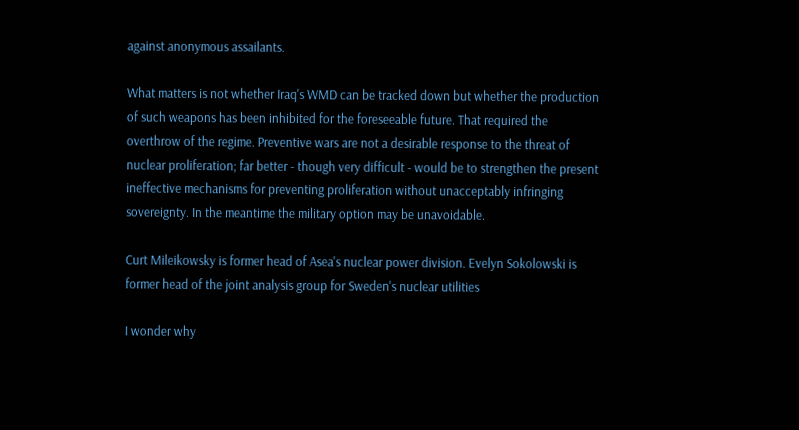against anonymous assailants.

What matters is not whether Iraq's WMD can be tracked down but whether the production of such weapons has been inhibited for the foreseeable future. That required the overthrow of the regime. Preventive wars are not a desirable response to the threat of nuclear proliferation; far better - though very difficult - would be to strengthen the present ineffective mechanisms for preventing proliferation without unacceptably infringing sovereignty. In the meantime the military option may be unavoidable.

Curt Mileikowsky is former head of Asea's nuclear power division. Evelyn Sokolowski is former head of the joint analysis group for Sweden's nuclear utilities

I wonder why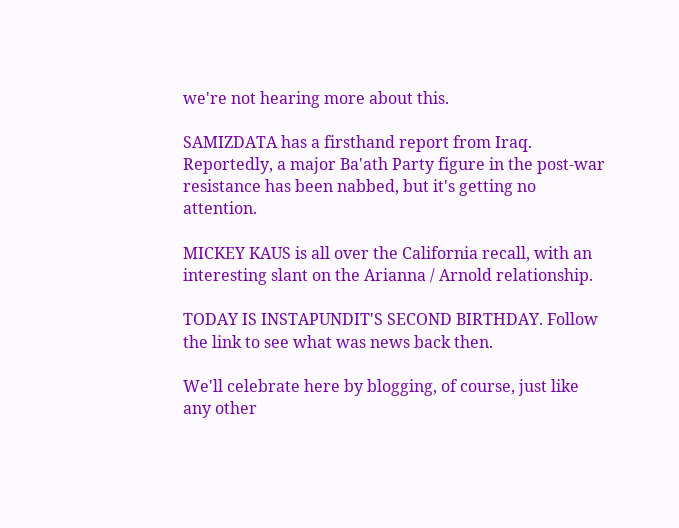we're not hearing more about this.

SAMIZDATA has a firsthand report from Iraq. Reportedly, a major Ba'ath Party figure in the post-war resistance has been nabbed, but it's getting no attention.

MICKEY KAUS is all over the California recall, with an interesting slant on the Arianna / Arnold relationship.

TODAY IS INSTAPUNDIT'S SECOND BIRTHDAY. Follow the link to see what was news back then.

We'll celebrate here by blogging, of course, just like any other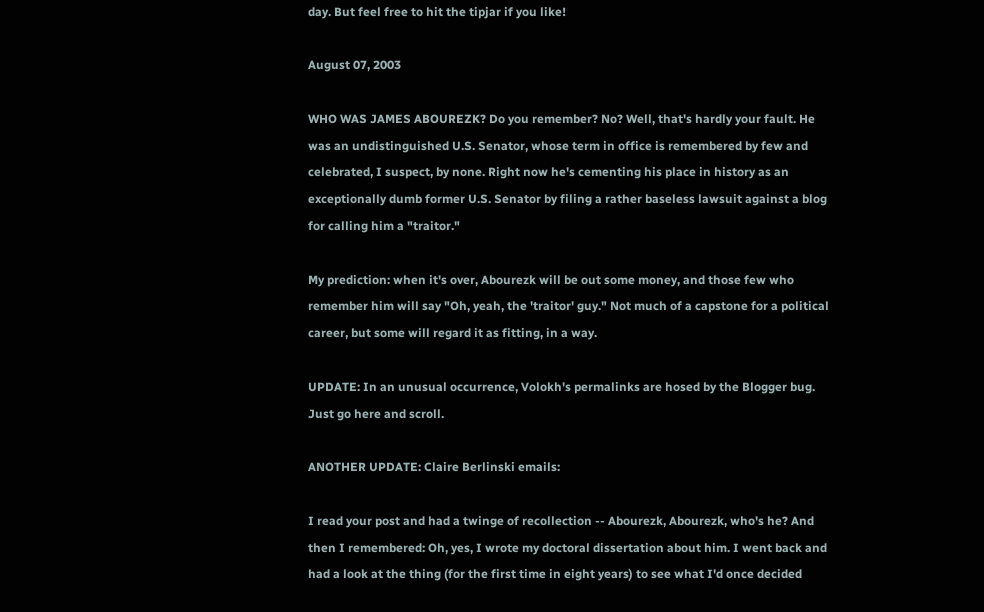day. But feel free to hit the tipjar if you like!

August 07, 2003

WHO WAS JAMES ABOUREZK? Do you remember? No? Well, that's hardly your fault. He was an undistinguished U.S. Senator, whose term in office is remembered by few and celebrated, I suspect, by none. Right now he's cementing his place in history as an exceptionally dumb former U.S. Senator by filing a rather baseless lawsuit against a blog for calling him a "traitor."

My prediction: when it's over, Abourezk will be out some money, and those few who remember him will say "Oh, yeah, the 'traitor' guy." Not much of a capstone for a political career, but some will regard it as fitting, in a way.

UPDATE: In an unusual occurrence, Volokh's permalinks are hosed by the Blogger bug. Just go here and scroll.

ANOTHER UPDATE: Claire Berlinski emails:

I read your post and had a twinge of recollection -- Abourezk, Abourezk, who's he? And then I remembered: Oh, yes, I wrote my doctoral dissertation about him. I went back and had a look at the thing (for the first time in eight years) to see what I'd once decided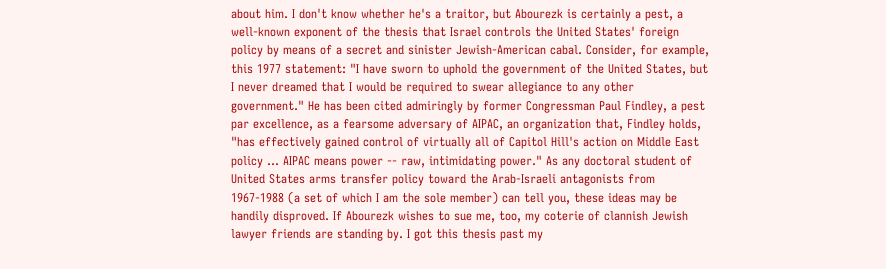about him. I don't know whether he's a traitor, but Abourezk is certainly a pest, a well-known exponent of the thesis that Israel controls the United States' foreign policy by means of a secret and sinister Jewish-American cabal. Consider, for example, this 1977 statement: "I have sworn to uphold the government of the United States, but I never dreamed that I would be required to swear allegiance to any other government." He has been cited admiringly by former Congressman Paul Findley, a pest par excellence, as a fearsome adversary of AIPAC, an organization that, Findley holds, "has effectively gained control of virtually all of Capitol Hill's action on Middle East policy ... AIPAC means power -- raw, intimidating power." As any doctoral student of United States arms transfer policy toward the Arab-Israeli antagonists from 1967-1988 (a set of which I am the sole member) can tell you, these ideas may be handily disproved. If Abourezk wishes to sue me, too, my coterie of clannish Jewish lawyer friends are standing by. I got this thesis past my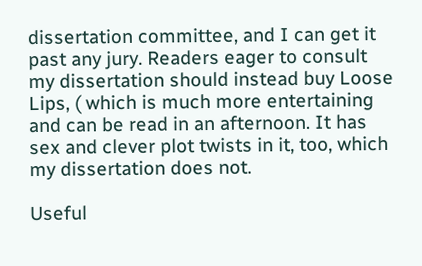dissertation committee, and I can get it past any jury. Readers eager to consult my dissertation should instead buy Loose Lips, ( which is much more entertaining and can be read in an afternoon. It has sex and clever plot twists in it, too, which my dissertation does not.

Useful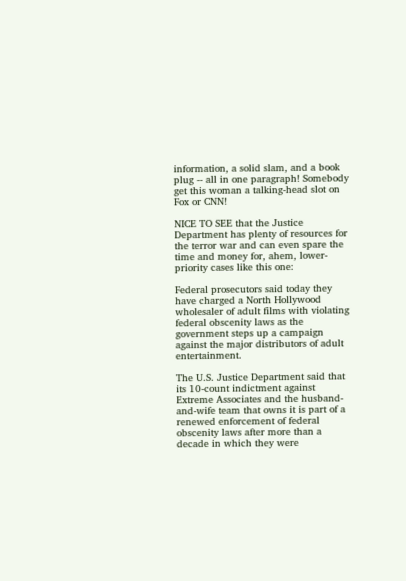information, a solid slam, and a book plug -- all in one paragraph! Somebody get this woman a talking-head slot on Fox or CNN!

NICE TO SEE that the Justice Department has plenty of resources for the terror war and can even spare the time and money for, ahem, lower-priority cases like this one:

Federal prosecutors said today they have charged a North Hollywood wholesaler of adult films with violating federal obscenity laws as the government steps up a campaign against the major distributors of adult entertainment.

The U.S. Justice Department said that its 10-count indictment against Extreme Associates and the husband-and-wife team that owns it is part of a renewed enforcement of federal obscenity laws after more than a decade in which they were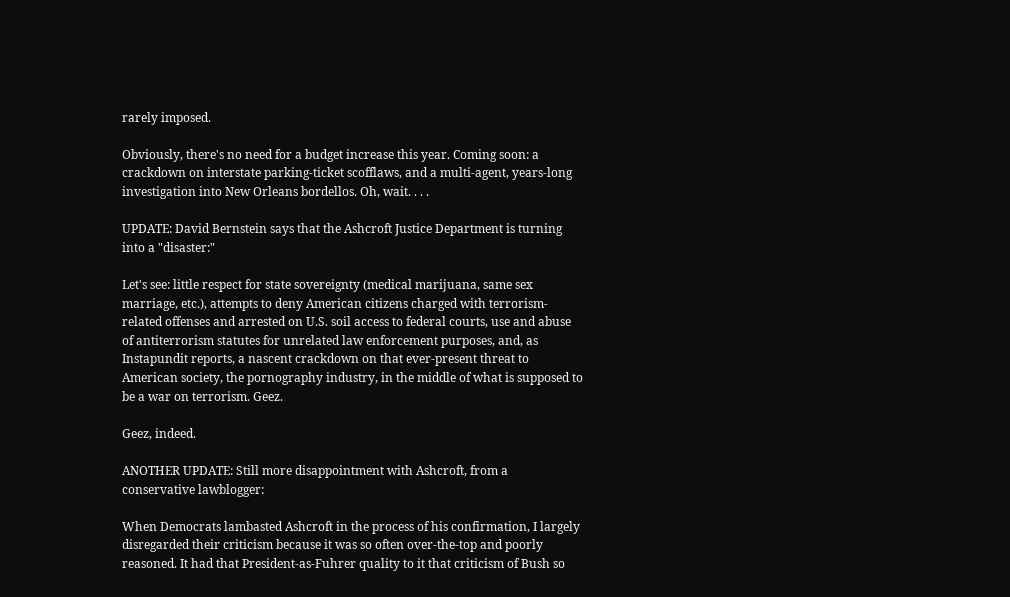rarely imposed.

Obviously, there's no need for a budget increase this year. Coming soon: a crackdown on interstate parking-ticket scofflaws, and a multi-agent, years-long investigation into New Orleans bordellos. Oh, wait. . . .

UPDATE: David Bernstein says that the Ashcroft Justice Department is turning into a "disaster:"

Let's see: little respect for state sovereignty (medical marijuana, same sex marriage, etc.), attempts to deny American citizens charged with terrorism-related offenses and arrested on U.S. soil access to federal courts, use and abuse of antiterrorism statutes for unrelated law enforcement purposes, and, as Instapundit reports, a nascent crackdown on that ever-present threat to American society, the pornography industry, in the middle of what is supposed to be a war on terrorism. Geez.

Geez, indeed.

ANOTHER UPDATE: Still more disappointment with Ashcroft, from a conservative lawblogger:

When Democrats lambasted Ashcroft in the process of his confirmation, I largely disregarded their criticism because it was so often over-the-top and poorly reasoned. It had that President-as-Fuhrer quality to it that criticism of Bush so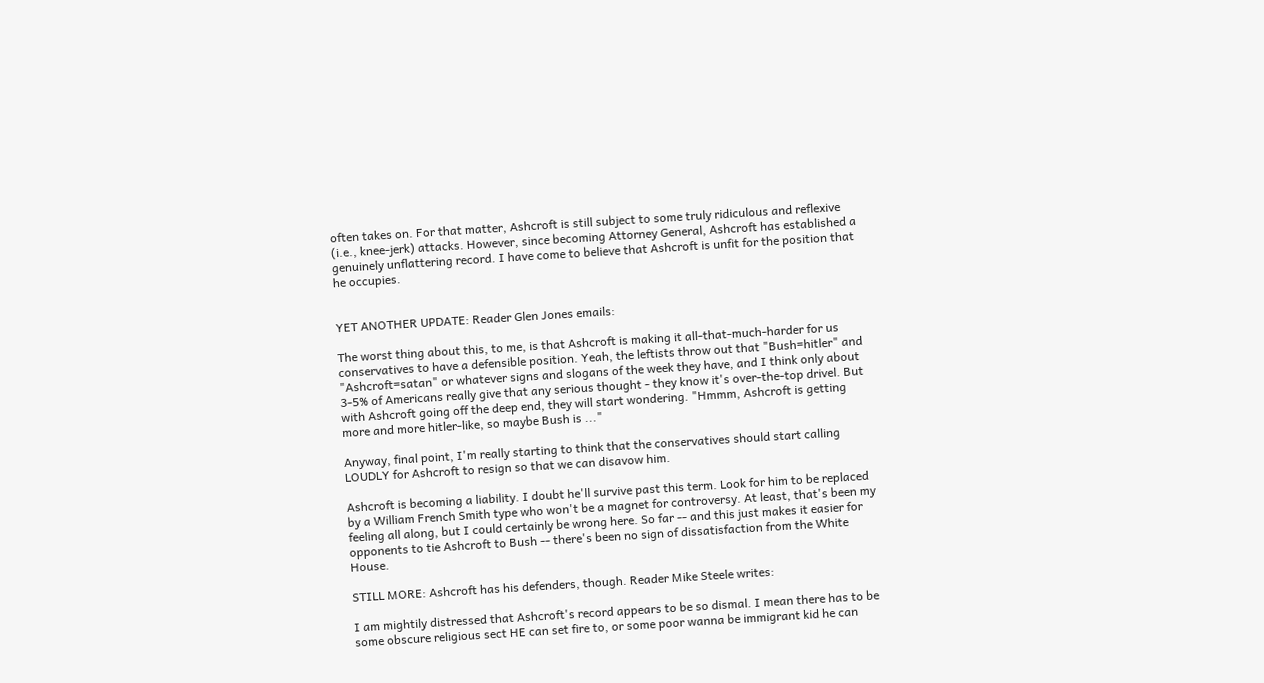often takes on. For that matter, Ashcroft is still subject to some truly ridiculous and reflexive (i.e., knee-jerk) attacks. However, since becoming Attorney General, Ashcroft has established a genuinely unflattering record. I have come to believe that Ashcroft is unfit for the position that he occupies.


YET ANOTHER UPDATE: Reader Glen Jones emails:

The worst thing about this, to me, is that Ashcroft is making it all-that-much-harder for us conservatives to have a defensible position. Yeah, the leftists throw out that "Bush=hitler" and "Ashcroft=satan" or whatever signs and slogans of the week they have, and I think only about 3-5% of Americans really give that any serious thought - they know it's over-the-top drivel. But with Ashcroft going off the deep end, they will start wondering. "Hmmm, Ashcroft is getting more and more hitler-like, so maybe Bush is ..."

Anyway, final point, I'm really starting to think that the conservatives should start calling LOUDLY for Ashcroft to resign so that we can disavow him.

Ashcroft is becoming a liability. I doubt he'll survive past this term. Look for him to be replaced by a William French Smith type who won't be a magnet for controversy. At least, that's been my feeling all along, but I could certainly be wrong here. So far -- and this just makes it easier for opponents to tie Ashcroft to Bush -- there's been no sign of dissatisfaction from the White House.

STILL MORE: Ashcroft has his defenders, though. Reader Mike Steele writes:

I am mightily distressed that Ashcroft's record appears to be so dismal. I mean there has to be some obscure religious sect HE can set fire to, or some poor wanna be immigrant kid he can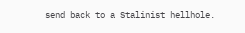send back to a Stalinist hellhole.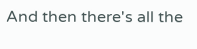And then there's all the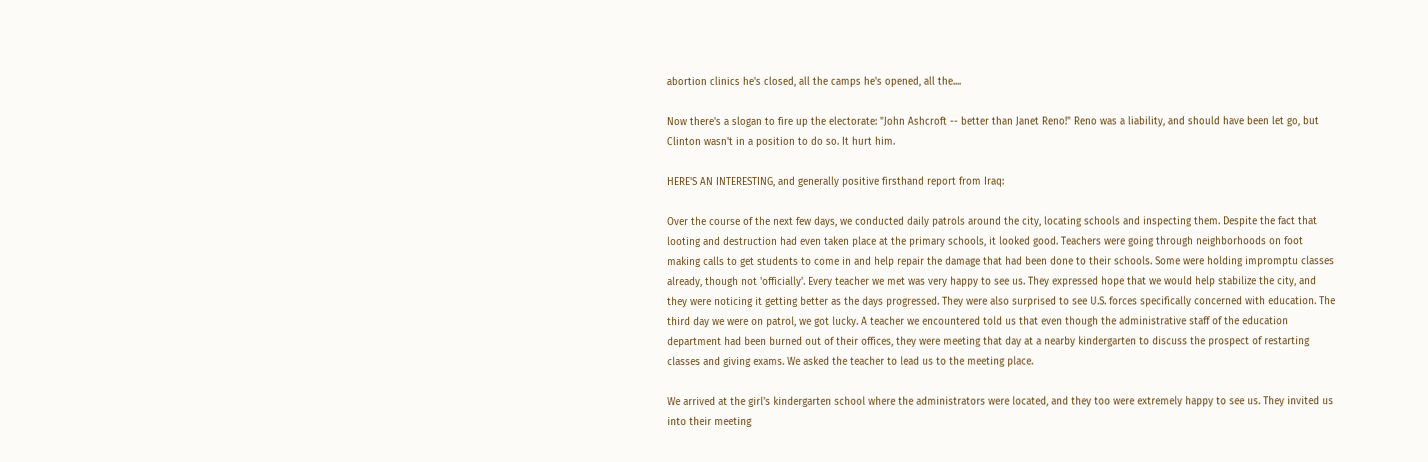abortion clinics he's closed, all the camps he's opened, all the....

Now there's a slogan to fire up the electorate: "John Ashcroft -- better than Janet Reno!" Reno was a liability, and should have been let go, but Clinton wasn't in a position to do so. It hurt him.

HERE'S AN INTERESTING, and generally positive firsthand report from Iraq:

Over the course of the next few days, we conducted daily patrols around the city, locating schools and inspecting them. Despite the fact that looting and destruction had even taken place at the primary schools, it looked good. Teachers were going through neighborhoods on foot making calls to get students to come in and help repair the damage that had been done to their schools. Some were holding impromptu classes already, though not 'officially'. Every teacher we met was very happy to see us. They expressed hope that we would help stabilize the city, and they were noticing it getting better as the days progressed. They were also surprised to see U.S. forces specifically concerned with education. The third day we were on patrol, we got lucky. A teacher we encountered told us that even though the administrative staff of the education department had been burned out of their offices, they were meeting that day at a nearby kindergarten to discuss the prospect of restarting classes and giving exams. We asked the teacher to lead us to the meeting place.

We arrived at the girl's kindergarten school where the administrators were located, and they too were extremely happy to see us. They invited us into their meeting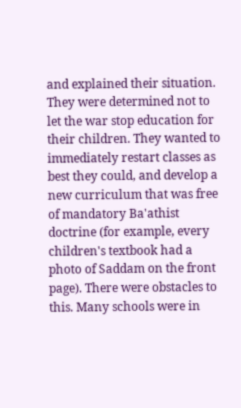and explained their situation. They were determined not to let the war stop education for their children. They wanted to immediately restart classes as best they could, and develop a new curriculum that was free of mandatory Ba'athist doctrine (for example, every children's textbook had a photo of Saddam on the front page). There were obstacles to this. Many schools were in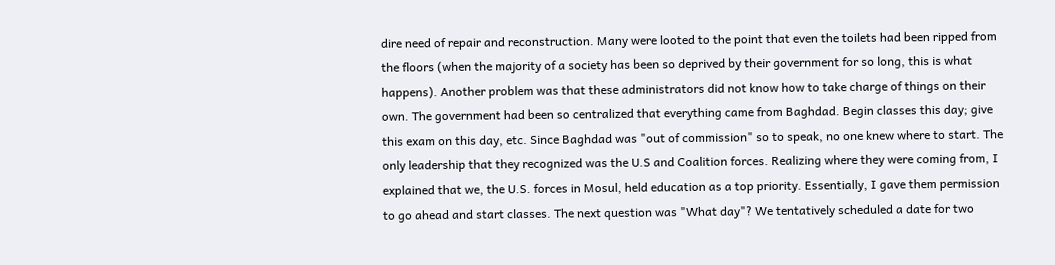dire need of repair and reconstruction. Many were looted to the point that even the toilets had been ripped from the floors (when the majority of a society has been so deprived by their government for so long, this is what happens). Another problem was that these administrators did not know how to take charge of things on their own. The government had been so centralized that everything came from Baghdad. Begin classes this day; give this exam on this day, etc. Since Baghdad was "out of commission" so to speak, no one knew where to start. The only leadership that they recognized was the U.S and Coalition forces. Realizing where they were coming from, I explained that we, the U.S. forces in Mosul, held education as a top priority. Essentially, I gave them permission to go ahead and start classes. The next question was "What day"? We tentatively scheduled a date for two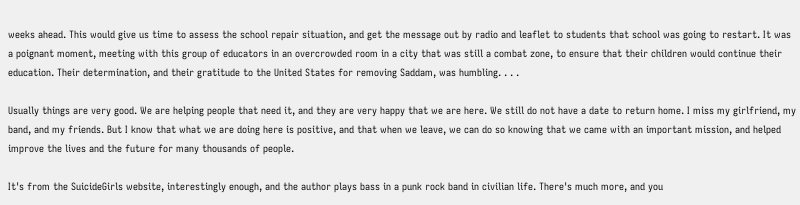weeks ahead. This would give us time to assess the school repair situation, and get the message out by radio and leaflet to students that school was going to restart. It was a poignant moment, meeting with this group of educators in an overcrowded room in a city that was still a combat zone, to ensure that their children would continue their education. Their determination, and their gratitude to the United States for removing Saddam, was humbling. . . .

Usually things are very good. We are helping people that need it, and they are very happy that we are here. We still do not have a date to return home. I miss my girlfriend, my band, and my friends. But I know that what we are doing here is positive, and that when we leave, we can do so knowing that we came with an important mission, and helped improve the lives and the future for many thousands of people.

It's from the SuicideGirls website, interestingly enough, and the author plays bass in a punk rock band in civilian life. There's much more, and you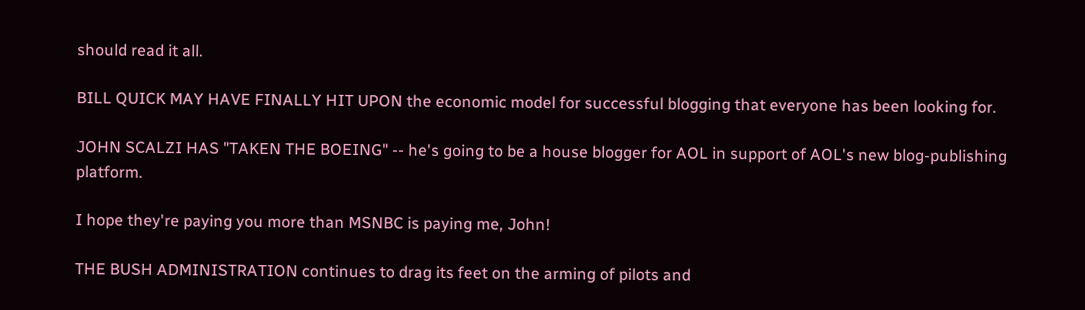should read it all.

BILL QUICK MAY HAVE FINALLY HIT UPON the economic model for successful blogging that everyone has been looking for.

JOHN SCALZI HAS "TAKEN THE BOEING" -- he's going to be a house blogger for AOL in support of AOL's new blog-publishing platform.

I hope they're paying you more than MSNBC is paying me, John!

THE BUSH ADMINISTRATION continues to drag its feet on the arming of pilots and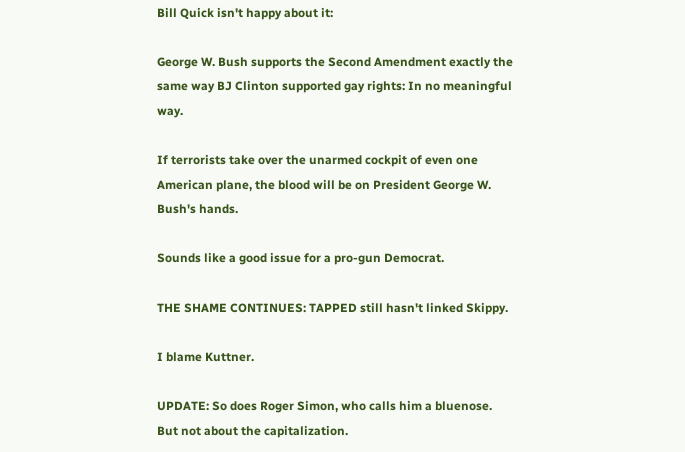Bill Quick isn't happy about it:

George W. Bush supports the Second Amendment exactly the same way BJ Clinton supported gay rights: In no meaningful way.

If terrorists take over the unarmed cockpit of even one American plane, the blood will be on President George W. Bush's hands.

Sounds like a good issue for a pro-gun Democrat.

THE SHAME CONTINUES: TAPPED still hasn't linked Skippy.

I blame Kuttner.

UPDATE: So does Roger Simon, who calls him a bluenose. But not about the capitalization.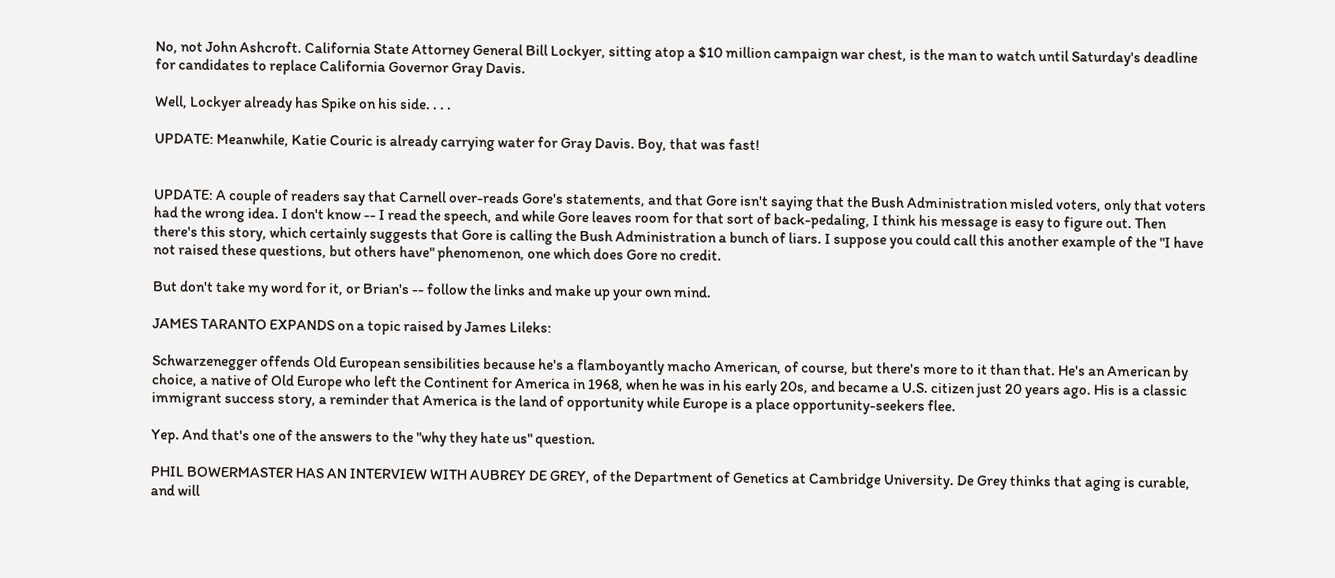No, not John Ashcroft. California State Attorney General Bill Lockyer, sitting atop a $10 million campaign war chest, is the man to watch until Saturday's deadline for candidates to replace California Governor Gray Davis.

Well, Lockyer already has Spike on his side. . . .

UPDATE: Meanwhile, Katie Couric is already carrying water for Gray Davis. Boy, that was fast!


UPDATE: A couple of readers say that Carnell over-reads Gore's statements, and that Gore isn't saying that the Bush Administration misled voters, only that voters had the wrong idea. I don't know -- I read the speech, and while Gore leaves room for that sort of back-pedaling, I think his message is easy to figure out. Then there's this story, which certainly suggests that Gore is calling the Bush Administration a bunch of liars. I suppose you could call this another example of the "I have not raised these questions, but others have" phenomenon, one which does Gore no credit.

But don't take my word for it, or Brian's -- follow the links and make up your own mind.

JAMES TARANTO EXPANDS on a topic raised by James Lileks:

Schwarzenegger offends Old European sensibilities because he's a flamboyantly macho American, of course, but there's more to it than that. He's an American by choice, a native of Old Europe who left the Continent for America in 1968, when he was in his early 20s, and became a U.S. citizen just 20 years ago. His is a classic immigrant success story, a reminder that America is the land of opportunity while Europe is a place opportunity-seekers flee.

Yep. And that's one of the answers to the "why they hate us" question.

PHIL BOWERMASTER HAS AN INTERVIEW WITH AUBREY DE GREY, of the Department of Genetics at Cambridge University. De Grey thinks that aging is curable, and will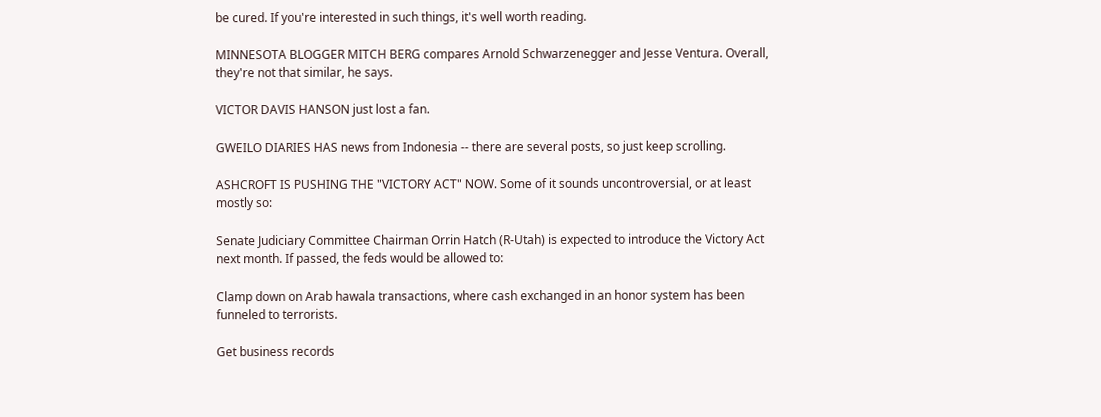be cured. If you're interested in such things, it's well worth reading.

MINNESOTA BLOGGER MITCH BERG compares Arnold Schwarzenegger and Jesse Ventura. Overall, they're not that similar, he says.

VICTOR DAVIS HANSON just lost a fan.

GWEILO DIARIES HAS news from Indonesia -- there are several posts, so just keep scrolling.

ASHCROFT IS PUSHING THE "VICTORY ACT" NOW. Some of it sounds uncontroversial, or at least mostly so:

Senate Judiciary Committee Chairman Orrin Hatch (R-Utah) is expected to introduce the Victory Act next month. If passed, the feds would be allowed to:

Clamp down on Arab hawala transactions, where cash exchanged in an honor system has been funneled to terrorists.

Get business records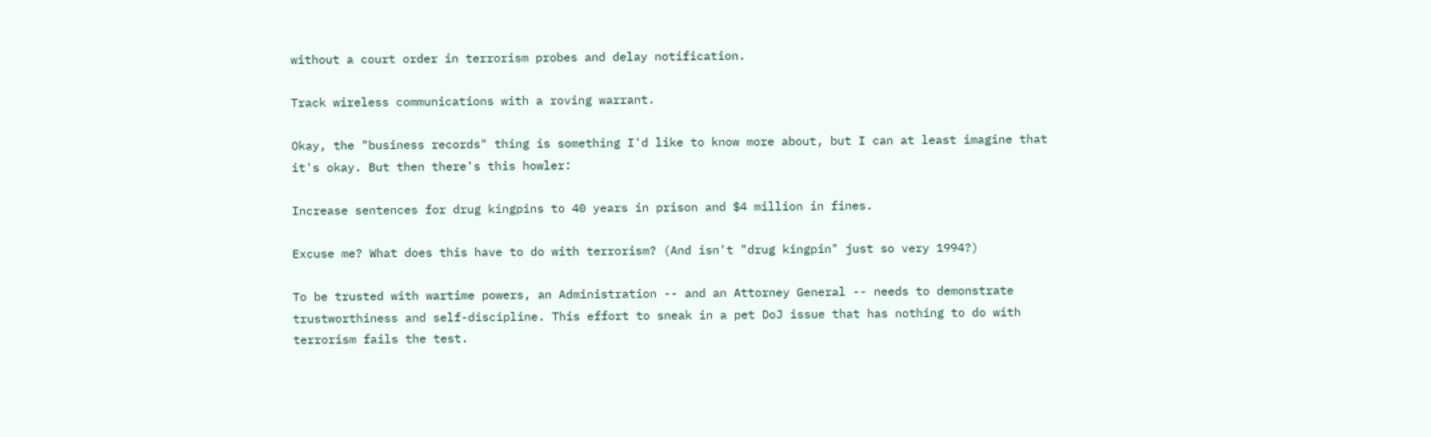without a court order in terrorism probes and delay notification.

Track wireless communications with a roving warrant.

Okay, the "business records" thing is something I'd like to know more about, but I can at least imagine that it's okay. But then there's this howler:

Increase sentences for drug kingpins to 40 years in prison and $4 million in fines.

Excuse me? What does this have to do with terrorism? (And isn't "drug kingpin" just so very 1994?)

To be trusted with wartime powers, an Administration -- and an Attorney General -- needs to demonstrate trustworthiness and self-discipline. This effort to sneak in a pet DoJ issue that has nothing to do with terrorism fails the test.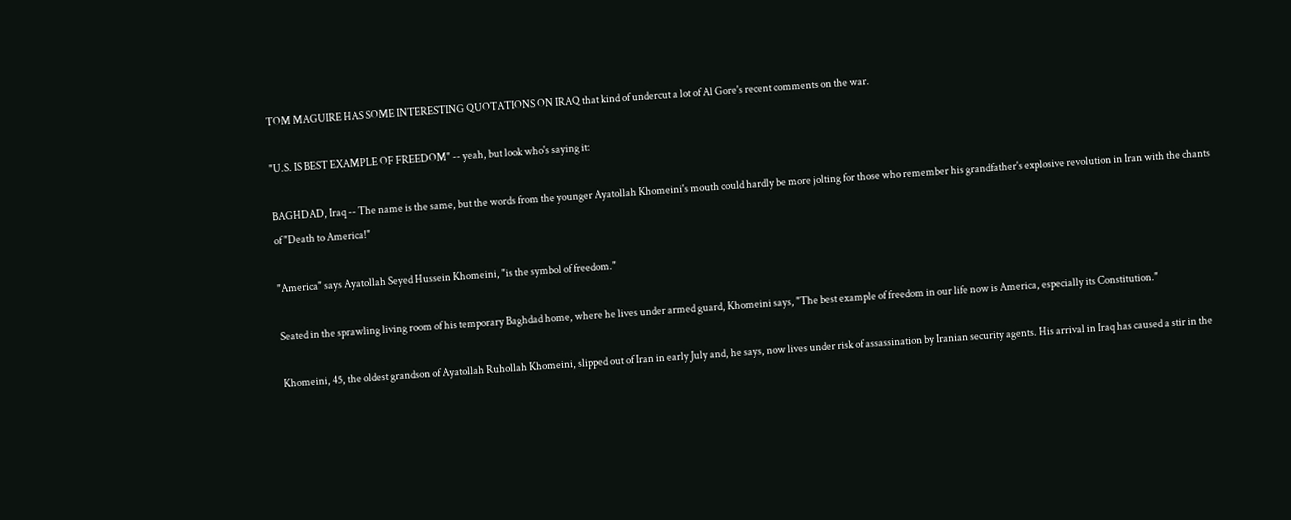TOM MAGUIRE HAS SOME INTERESTING QUOTATIONS ON IRAQ that kind of undercut a lot of Al Gore's recent comments on the war.

"U.S. IS BEST EXAMPLE OF FREEDOM" -- yeah, but look who's saying it:

BAGHDAD, Iraq -- The name is the same, but the words from the younger Ayatollah Khomeini's mouth could hardly be more jolting for those who remember his grandfather's explosive revolution in Iran with the chants of "Death to America!"

"America" says Ayatollah Seyed Hussein Khomeini, "is the symbol of freedom."

Seated in the sprawling living room of his temporary Baghdad home, where he lives under armed guard, Khomeini says, "The best example of freedom in our life now is America, especially its Constitution."

Khomeini, 45, the oldest grandson of Ayatollah Ruhollah Khomeini, slipped out of Iran in early July and, he says, now lives under risk of assassination by Iranian security agents. His arrival in Iraq has caused a stir in the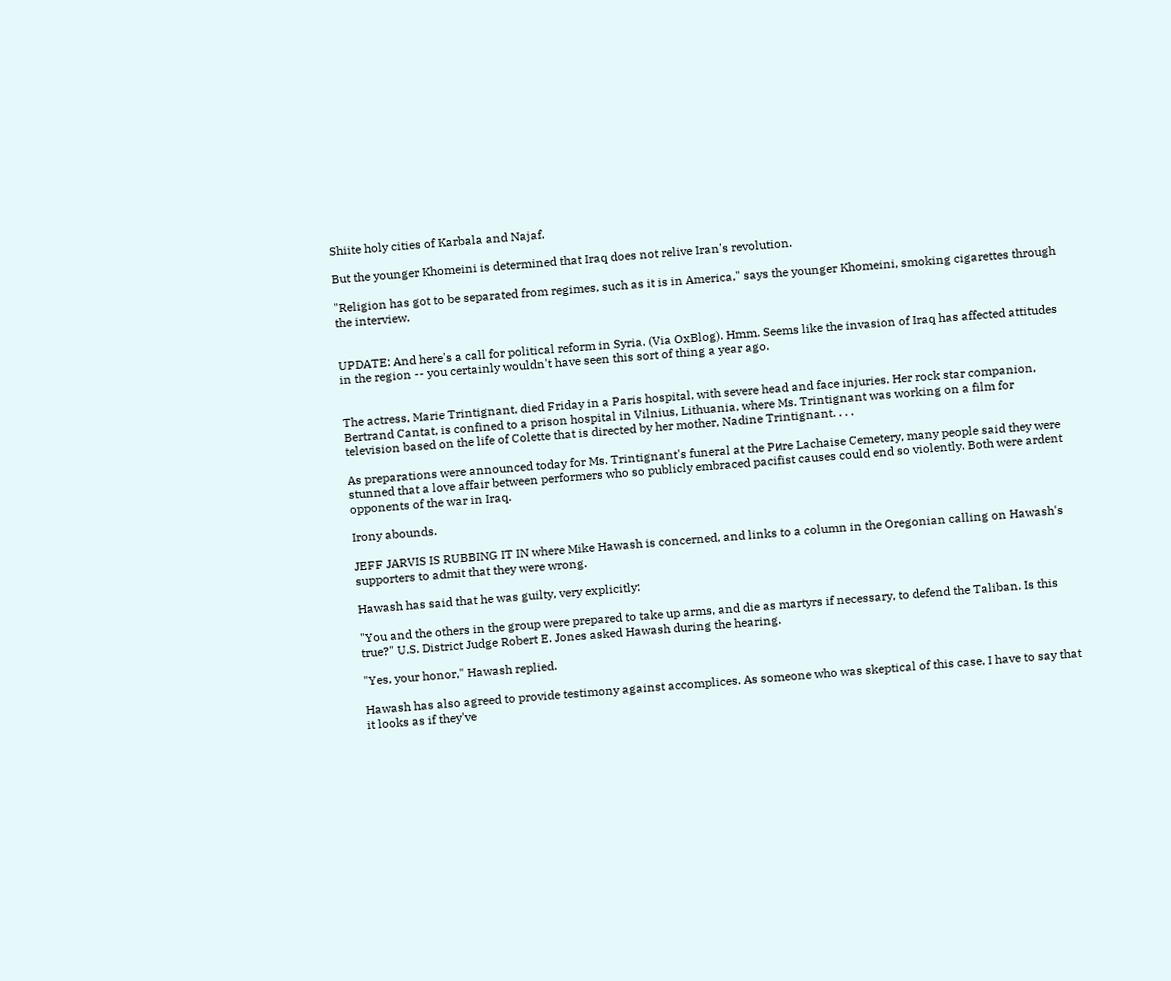Shiite holy cities of Karbala and Najaf.

But the younger Khomeini is determined that Iraq does not relive Iran's revolution.

"Religion has got to be separated from regimes, such as it is in America," says the younger Khomeini, smoking cigarettes through the interview.


UPDATE: And here's a call for political reform in Syria. (Via OxBlog). Hmm. Seems like the invasion of Iraq has affected attitudes in the region -- you certainly wouldn't have seen this sort of thing a year ago.


The actress, Marie Trintignant, died Friday in a Paris hospital, with severe head and face injuries. Her rock star companion, Bertrand Cantat, is confined to a prison hospital in Vilnius, Lithuania, where Ms. Trintignant was working on a film for television based on the life of Colette that is directed by her mother, Nadine Trintignant. . . .

As preparations were announced today for Ms. Trintignant's funeral at the Pиre Lachaise Cemetery, many people said they were stunned that a love affair between performers who so publicly embraced pacifist causes could end so violently. Both were ardent opponents of the war in Iraq.

Irony abounds.

JEFF JARVIS IS RUBBING IT IN where Mike Hawash is concerned, and links to a column in the Oregonian calling on Hawash's supporters to admit that they were wrong.

Hawash has said that he was guilty, very explicitly:

"You and the others in the group were prepared to take up arms, and die as martyrs if necessary, to defend the Taliban. Is this true?" U.S. District Judge Robert E. Jones asked Hawash during the hearing.

"Yes, your honor," Hawash replied.

Hawash has also agreed to provide testimony against accomplices. As someone who was skeptical of this case, I have to say that it looks as if they've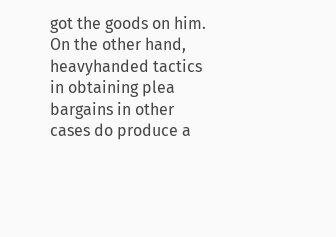got the goods on him. On the other hand, heavyhanded tactics in obtaining plea bargains in other cases do produce a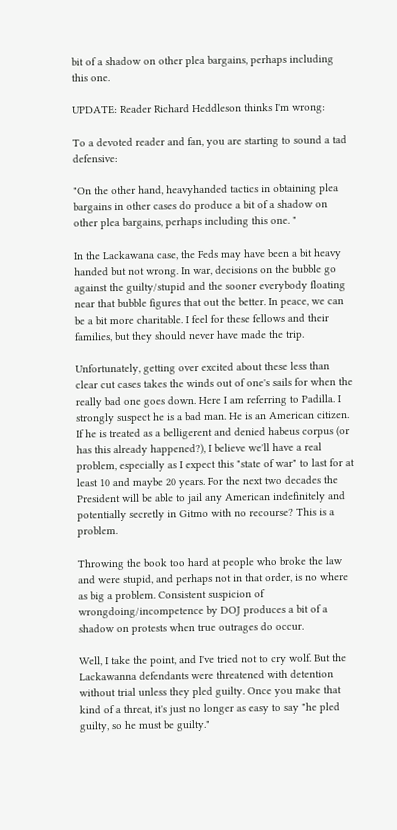bit of a shadow on other plea bargains, perhaps including this one.

UPDATE: Reader Richard Heddleson thinks I'm wrong:

To a devoted reader and fan, you are starting to sound a tad defensive:

"On the other hand, heavyhanded tactics in obtaining plea bargains in other cases do produce a bit of a shadow on other plea bargains, perhaps including this one. "

In the Lackawana case, the Feds may have been a bit heavy handed but not wrong. In war, decisions on the bubble go against the guilty/stupid and the sooner everybody floating near that bubble figures that out the better. In peace, we can be a bit more charitable. I feel for these fellows and their families, but they should never have made the trip.

Unfortunately, getting over excited about these less than clear cut cases takes the winds out of one's sails for when the really bad one goes down. Here I am referring to Padilla. I strongly suspect he is a bad man. He is an American citizen. If he is treated as a belligerent and denied habeus corpus (or has this already happened?), I believe we'll have a real problem, especially as I expect this "state of war" to last for at least 10 and maybe 20 years. For the next two decades the President will be able to jail any American indefinitely and potentially secretly in Gitmo with no recourse? This is a problem.

Throwing the book too hard at people who broke the law and were stupid, and perhaps not in that order, is no where as big a problem. Consistent suspicion of wrongdoing/incompetence by DOJ produces a bit of a shadow on protests when true outrages do occur.

Well, I take the point, and I've tried not to cry wolf. But the Lackawanna defendants were threatened with detention without trial unless they pled guilty. Once you make that kind of a threat, it's just no longer as easy to say "he pled guilty, so he must be guilty."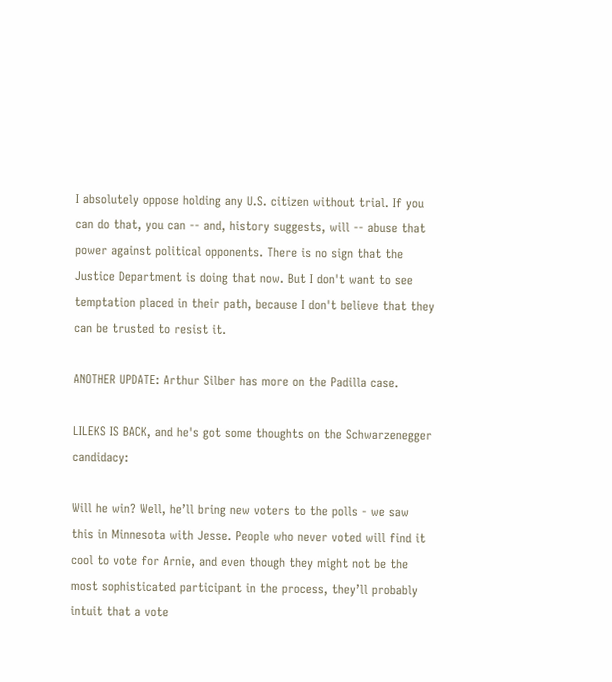I absolutely oppose holding any U.S. citizen without trial. If you can do that, you can -- and, history suggests, will -- abuse that power against political opponents. There is no sign that the Justice Department is doing that now. But I don't want to see temptation placed in their path, because I don't believe that they can be trusted to resist it.

ANOTHER UPDATE: Arthur Silber has more on the Padilla case.

LILEKS IS BACK, and he's got some thoughts on the Schwarzenegger candidacy:

Will he win? Well, he’ll bring new voters to the polls - we saw this in Minnesota with Jesse. People who never voted will find it cool to vote for Arnie, and even though they might not be the most sophisticated participant in the process, they’ll probably intuit that a vote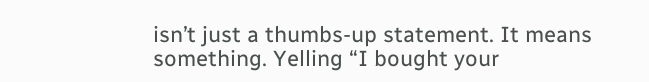isn’t just a thumbs-up statement. It means something. Yelling “I bought your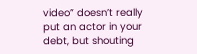video” doesn’t really put an actor in your debt, but shouting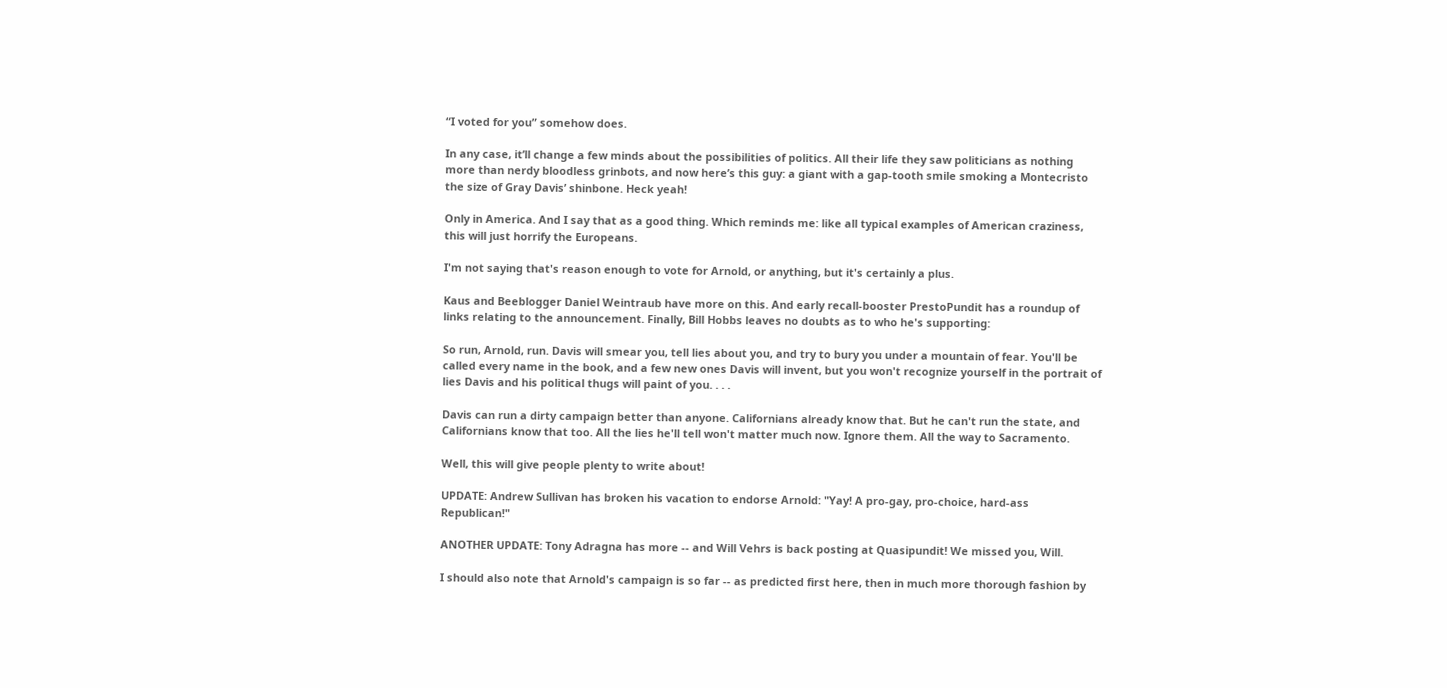“I voted for you” somehow does.

In any case, it’ll change a few minds about the possibilities of politics. All their life they saw politicians as nothing more than nerdy bloodless grinbots, and now here’s this guy: a giant with a gap-tooth smile smoking a Montecristo the size of Gray Davis’ shinbone. Heck yeah!

Only in America. And I say that as a good thing. Which reminds me: like all typical examples of American craziness, this will just horrify the Europeans.

I'm not saying that's reason enough to vote for Arnold, or anything, but it's certainly a plus.

Kaus and Beeblogger Daniel Weintraub have more on this. And early recall-booster PrestoPundit has a roundup of links relating to the announcement. Finally, Bill Hobbs leaves no doubts as to who he's supporting:

So run, Arnold, run. Davis will smear you, tell lies about you, and try to bury you under a mountain of fear. You'll be called every name in the book, and a few new ones Davis will invent, but you won't recognize yourself in the portrait of lies Davis and his political thugs will paint of you. . . .

Davis can run a dirty campaign better than anyone. Californians already know that. But he can't run the state, and Californians know that too. All the lies he'll tell won't matter much now. Ignore them. All the way to Sacramento.

Well, this will give people plenty to write about!

UPDATE: Andrew Sullivan has broken his vacation to endorse Arnold: "Yay! A pro-gay, pro-choice, hard-ass Republican!"

ANOTHER UPDATE: Tony Adragna has more -- and Will Vehrs is back posting at Quasipundit! We missed you, Will.

I should also note that Arnold's campaign is so far -- as predicted first here, then in much more thorough fashion by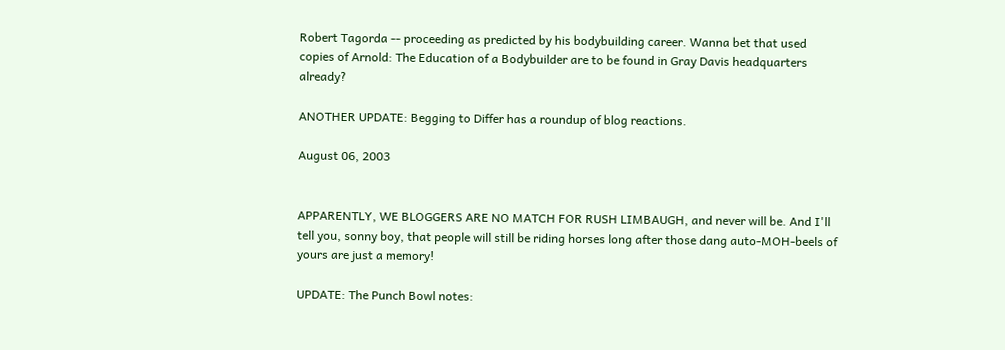Robert Tagorda -- proceeding as predicted by his bodybuilding career. Wanna bet that used copies of Arnold: The Education of a Bodybuilder are to be found in Gray Davis headquarters already?

ANOTHER UPDATE: Begging to Differ has a roundup of blog reactions.

August 06, 2003


APPARENTLY, WE BLOGGERS ARE NO MATCH FOR RUSH LIMBAUGH, and never will be. And I'll tell you, sonny boy, that people will still be riding horses long after those dang auto-MOH-beels of yours are just a memory!

UPDATE: The Punch Bowl notes: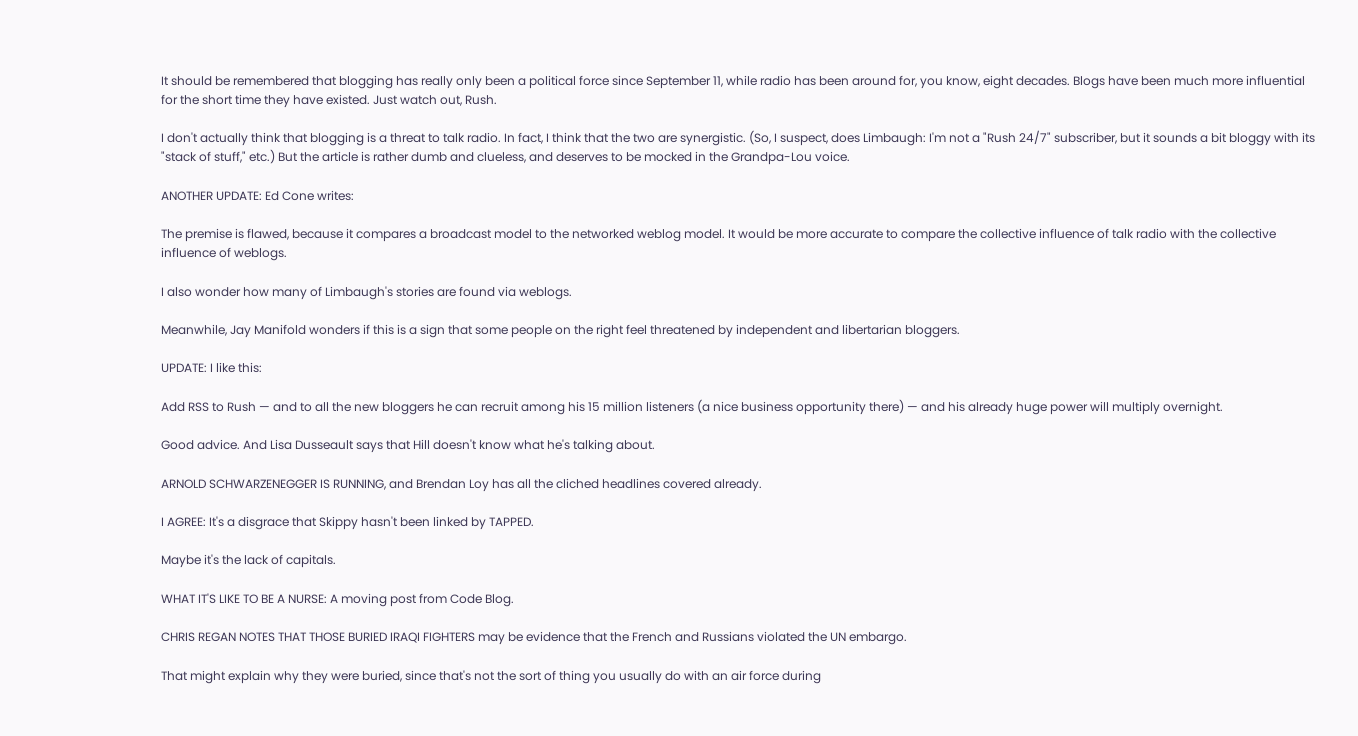It should be remembered that blogging has really only been a political force since September 11, while radio has been around for, you know, eight decades. Blogs have been much more influential for the short time they have existed. Just watch out, Rush.

I don't actually think that blogging is a threat to talk radio. In fact, I think that the two are synergistic. (So, I suspect, does Limbaugh: I'm not a "Rush 24/7" subscriber, but it sounds a bit bloggy with its "stack of stuff," etc.) But the article is rather dumb and clueless, and deserves to be mocked in the Grandpa-Lou voice.

ANOTHER UPDATE: Ed Cone writes:

The premise is flawed, because it compares a broadcast model to the networked weblog model. It would be more accurate to compare the collective influence of talk radio with the collective influence of weblogs.

I also wonder how many of Limbaugh's stories are found via weblogs.

Meanwhile, Jay Manifold wonders if this is a sign that some people on the right feel threatened by independent and libertarian bloggers.

UPDATE: I like this:

Add RSS to Rush — and to all the new bloggers he can recruit among his 15 million listeners (a nice business opportunity there) — and his already huge power will multiply overnight.

Good advice. And Lisa Dusseault says that Hill doesn't know what he's talking about.

ARNOLD SCHWARZENEGGER IS RUNNING, and Brendan Loy has all the cliched headlines covered already.

I AGREE: It's a disgrace that Skippy hasn't been linked by TAPPED.

Maybe it's the lack of capitals.

WHAT IT'S LIKE TO BE A NURSE: A moving post from Code Blog.

CHRIS REGAN NOTES THAT THOSE BURIED IRAQI FIGHTERS may be evidence that the French and Russians violated the UN embargo.

That might explain why they were buried, since that's not the sort of thing you usually do with an air force during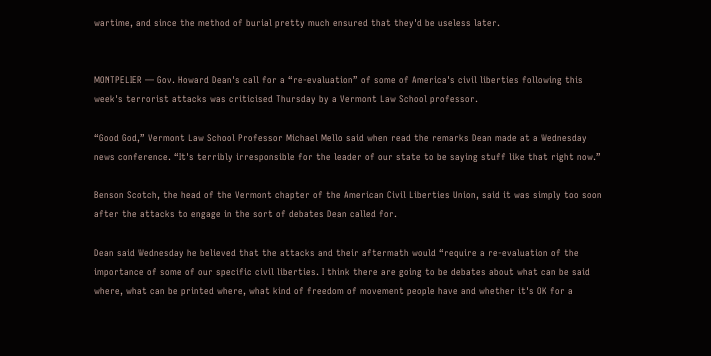wartime, and since the method of burial pretty much ensured that they'd be useless later.


MONTPELIER — Gov. Howard Dean's call for a “re-evaluation” of some of America's civil liberties following this week's terrorist attacks was criticised Thursday by a Vermont Law School professor.

“Good God,” Vermont Law School Professor Michael Mello said when read the remarks Dean made at a Wednesday news conference. “It's terribly irresponsible for the leader of our state to be saying stuff like that right now.”

Benson Scotch, the head of the Vermont chapter of the American Civil Liberties Union, said it was simply too soon after the attacks to engage in the sort of debates Dean called for.

Dean said Wednesday he believed that the attacks and their aftermath would “require a re-evaluation of the importance of some of our specific civil liberties. I think there are going to be debates about what can be said where, what can be printed where, what kind of freedom of movement people have and whether it's OK for a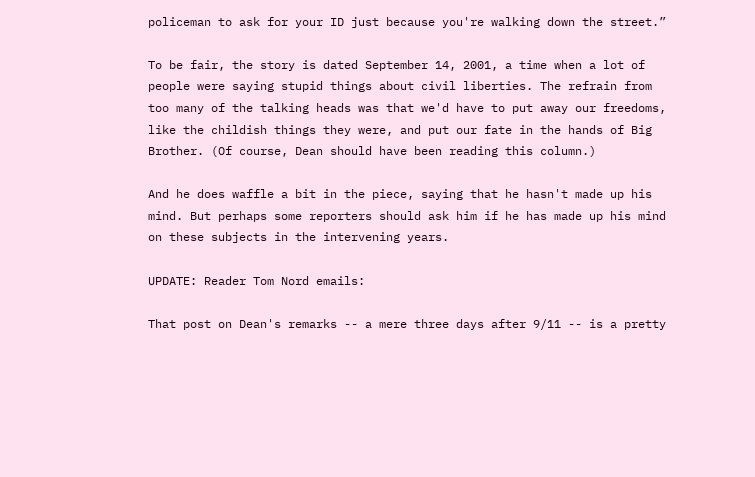policeman to ask for your ID just because you're walking down the street.”

To be fair, the story is dated September 14, 2001, a time when a lot of people were saying stupid things about civil liberties. The refrain from too many of the talking heads was that we'd have to put away our freedoms, like the childish things they were, and put our fate in the hands of Big Brother. (Of course, Dean should have been reading this column.)

And he does waffle a bit in the piece, saying that he hasn't made up his mind. But perhaps some reporters should ask him if he has made up his mind on these subjects in the intervening years.

UPDATE: Reader Tom Nord emails:

That post on Dean's remarks -- a mere three days after 9/11 -- is a pretty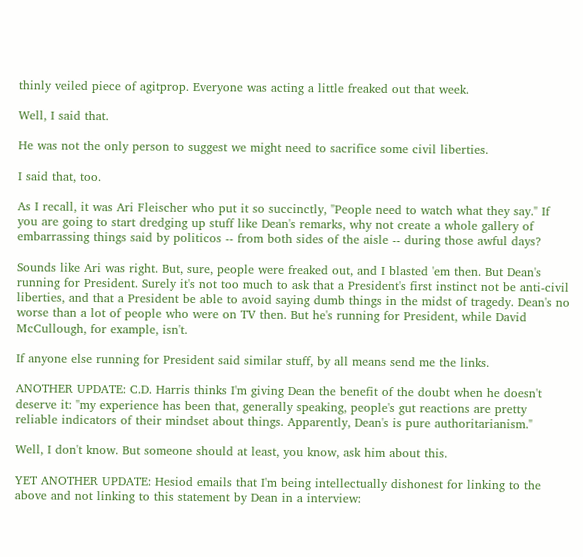thinly veiled piece of agitprop. Everyone was acting a little freaked out that week.

Well, I said that.

He was not the only person to suggest we might need to sacrifice some civil liberties.

I said that, too.

As I recall, it was Ari Fleischer who put it so succinctly, "People need to watch what they say." If you are going to start dredging up stuff like Dean's remarks, why not create a whole gallery of embarrassing things said by politicos -- from both sides of the aisle -- during those awful days?

Sounds like Ari was right. But, sure, people were freaked out, and I blasted 'em then. But Dean's running for President. Surely it's not too much to ask that a President's first instinct not be anti-civil liberties, and that a President be able to avoid saying dumb things in the midst of tragedy. Dean's no worse than a lot of people who were on TV then. But he's running for President, while David McCullough, for example, isn't.

If anyone else running for President said similar stuff, by all means send me the links.

ANOTHER UPDATE: C.D. Harris thinks I'm giving Dean the benefit of the doubt when he doesn't deserve it: "my experience has been that, generally speaking, people's gut reactions are pretty reliable indicators of their mindset about things. Apparently, Dean's is pure authoritarianism."

Well, I don't know. But someone should at least, you know, ask him about this.

YET ANOTHER UPDATE: Hesiod emails that I'm being intellectually dishonest for linking to the above and not linking to this statement by Dean in a interview: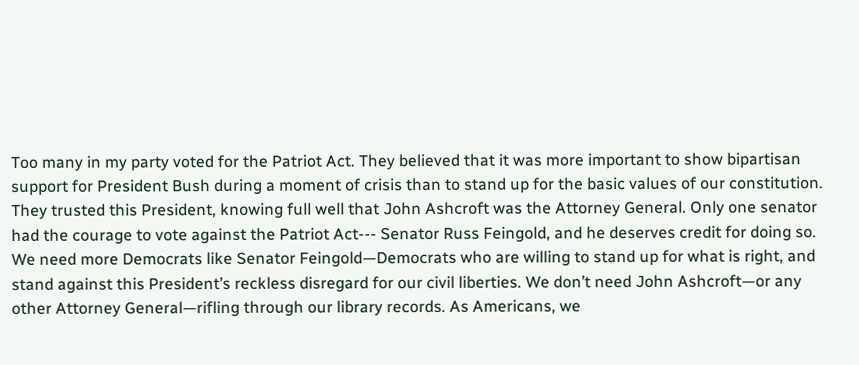Too many in my party voted for the Patriot Act. They believed that it was more important to show bipartisan support for President Bush during a moment of crisis than to stand up for the basic values of our constitution. They trusted this President, knowing full well that John Ashcroft was the Attorney General. Only one senator had the courage to vote against the Patriot Act--- Senator Russ Feingold, and he deserves credit for doing so. We need more Democrats like Senator Feingold—Democrats who are willing to stand up for what is right, and stand against this President’s reckless disregard for our civil liberties. We don’t need John Ashcroft—or any other Attorney General—rifling through our library records. As Americans, we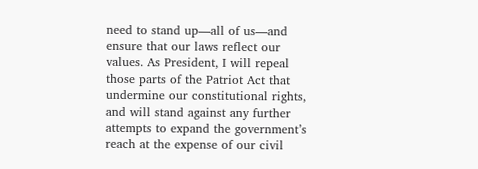need to stand up—all of us—and ensure that our laws reflect our values. As President, I will repeal those parts of the Patriot Act that undermine our constitutional rights, and will stand against any further attempts to expand the government’s reach at the expense of our civil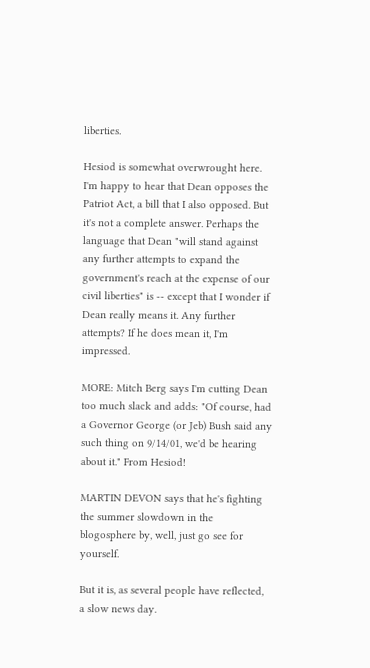liberties.

Hesiod is somewhat overwrought here. I'm happy to hear that Dean opposes the Patriot Act, a bill that I also opposed. But it's not a complete answer. Perhaps the language that Dean "will stand against any further attempts to expand the government's reach at the expense of our civil liberties" is -- except that I wonder if Dean really means it. Any further attempts? If he does mean it, I'm impressed.

MORE: Mitch Berg says I'm cutting Dean too much slack and adds: "Of course, had a Governor George (or Jeb) Bush said any such thing on 9/14/01, we'd be hearing about it." From Hesiod!

MARTIN DEVON says that he's fighting the summer slowdown in the blogosphere by, well, just go see for yourself.

But it is, as several people have reflected, a slow news day.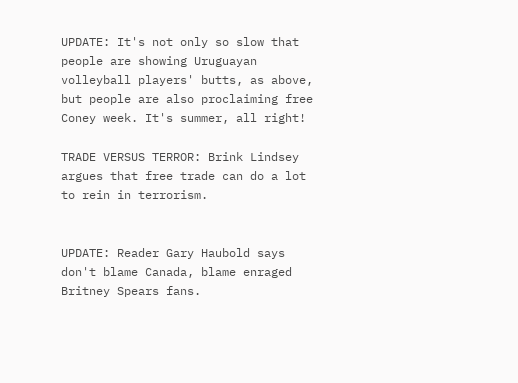UPDATE: It's not only so slow that people are showing Uruguayan volleyball players' butts, as above, but people are also proclaiming free Coney week. It's summer, all right!

TRADE VERSUS TERROR: Brink Lindsey argues that free trade can do a lot to rein in terrorism.


UPDATE: Reader Gary Haubold says don't blame Canada, blame enraged Britney Spears fans.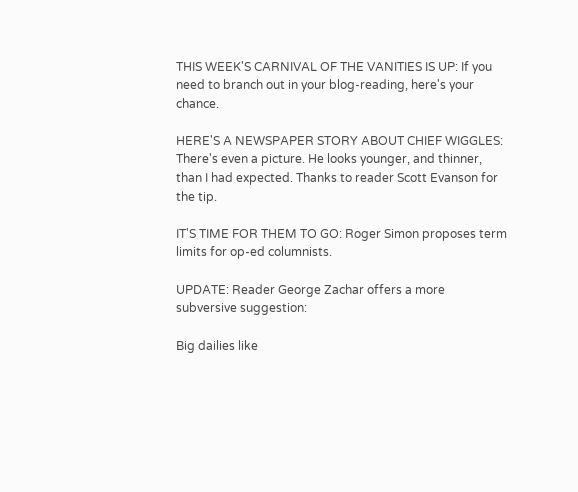THIS WEEK'S CARNIVAL OF THE VANITIES IS UP: If you need to branch out in your blog-reading, here's your chance.

HERE'S A NEWSPAPER STORY ABOUT CHIEF WIGGLES: There's even a picture. He looks younger, and thinner, than I had expected. Thanks to reader Scott Evanson for the tip.

IT'S TIME FOR THEM TO GO: Roger Simon proposes term limits for op-ed columnists.

UPDATE: Reader George Zachar offers a more subversive suggestion:

Big dailies like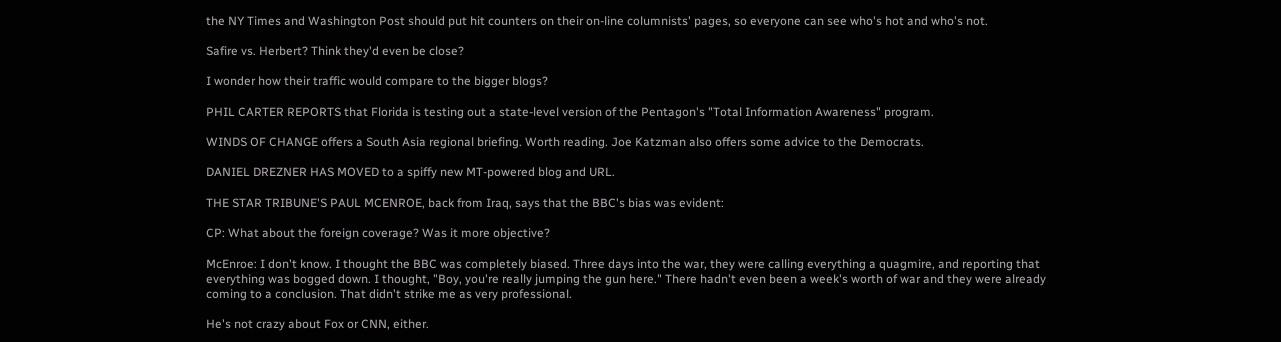the NY Times and Washington Post should put hit counters on their on-line columnists' pages, so everyone can see who's hot and who's not.

Safire vs. Herbert? Think they'd even be close?

I wonder how their traffic would compare to the bigger blogs?

PHIL CARTER REPORTS that Florida is testing out a state-level version of the Pentagon's "Total Information Awareness" program.

WINDS OF CHANGE offers a South Asia regional briefing. Worth reading. Joe Katzman also offers some advice to the Democrats.

DANIEL DREZNER HAS MOVED to a spiffy new MT-powered blog and URL.

THE STAR TRIBUNE'S PAUL MCENROE, back from Iraq, says that the BBC's bias was evident:

CP: What about the foreign coverage? Was it more objective?

McEnroe: I don't know. I thought the BBC was completely biased. Three days into the war, they were calling everything a quagmire, and reporting that everything was bogged down. I thought, "Boy, you're really jumping the gun here." There hadn't even been a week's worth of war and they were already coming to a conclusion. That didn't strike me as very professional.

He's not crazy about Fox or CNN, either.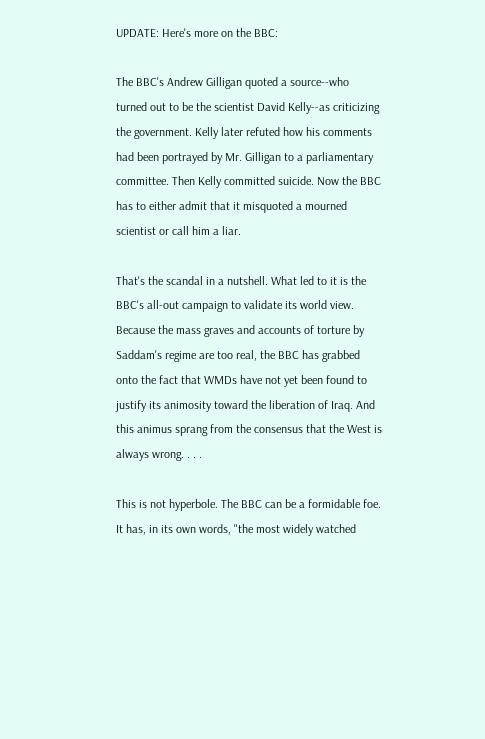UPDATE: Here's more on the BBC:

The BBC's Andrew Gilligan quoted a source--who turned out to be the scientist David Kelly--as criticizing the government. Kelly later refuted how his comments had been portrayed by Mr. Gilligan to a parliamentary committee. Then Kelly committed suicide. Now the BBC has to either admit that it misquoted a mourned scientist or call him a liar.

That's the scandal in a nutshell. What led to it is the BBC's all-out campaign to validate its world view. Because the mass graves and accounts of torture by Saddam's regime are too real, the BBC has grabbed onto the fact that WMDs have not yet been found to justify its animosity toward the liberation of Iraq. And this animus sprang from the consensus that the West is always wrong. . . .

This is not hyperbole. The BBC can be a formidable foe. It has, in its own words, "the most widely watched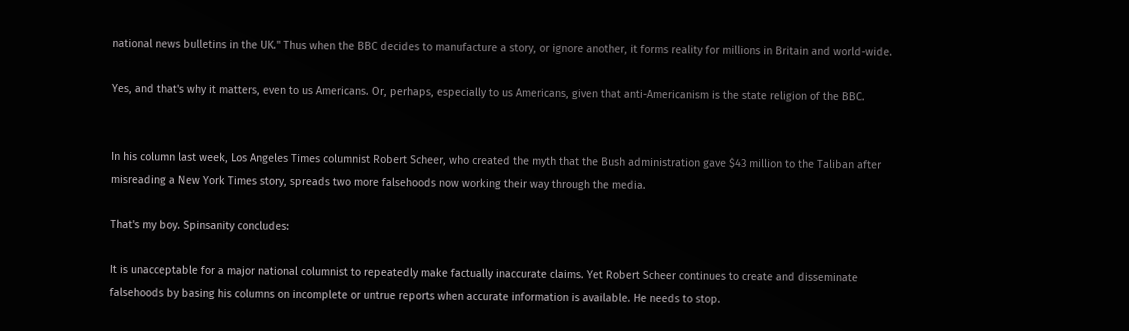national news bulletins in the UK." Thus when the BBC decides to manufacture a story, or ignore another, it forms reality for millions in Britain and world-wide.

Yes, and that's why it matters, even to us Americans. Or, perhaps, especially to us Americans, given that anti-Americanism is the state religion of the BBC.


In his column last week, Los Angeles Times columnist Robert Scheer, who created the myth that the Bush administration gave $43 million to the Taliban after misreading a New York Times story, spreads two more falsehoods now working their way through the media.

That's my boy. Spinsanity concludes:

It is unacceptable for a major national columnist to repeatedly make factually inaccurate claims. Yet Robert Scheer continues to create and disseminate falsehoods by basing his columns on incomplete or untrue reports when accurate information is available. He needs to stop.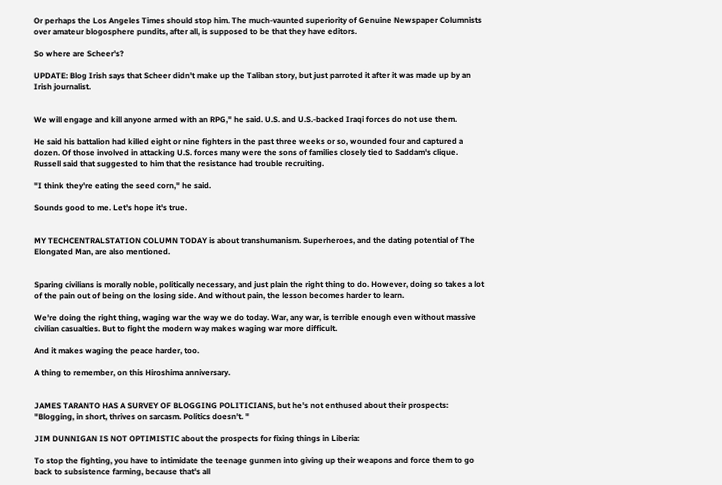Or perhaps the Los Angeles Times should stop him. The much-vaunted superiority of Genuine Newspaper Columnists over amateur blogosphere pundits, after all, is supposed to be that they have editors.

So where are Scheer's?

UPDATE: Blog Irish says that Scheer didn't make up the Taliban story, but just parroted it after it was made up by an Irish journalist.


We will engage and kill anyone armed with an RPG," he said. U.S. and U.S.-backed Iraqi forces do not use them.

He said his battalion had killed eight or nine fighters in the past three weeks or so, wounded four and captured a dozen. Of those involved in attacking U.S. forces many were the sons of families closely tied to Saddam's clique. Russell said that suggested to him that the resistance had trouble recruiting.

"I think they're eating the seed corn," he said.

Sounds good to me. Let's hope it's true.


MY TECHCENTRALSTATION COLUMN TODAY is about transhumanism. Superheroes, and the dating potential of The Elongated Man, are also mentioned.


Sparing civilians is morally noble, politically necessary, and just plain the right thing to do. However, doing so takes a lot of the pain out of being on the losing side. And without pain, the lesson becomes harder to learn.

We're doing the right thing, waging war the way we do today. War, any war, is terrible enough even without massive civilian casualties. But to fight the modern way makes waging war more difficult.

And it makes waging the peace harder, too.

A thing to remember, on this Hiroshima anniversary.


JAMES TARANTO HAS A SURVEY OF BLOGGING POLITICIANS, but he's not enthused about their prospects: "Blogging, in short, thrives on sarcasm. Politics doesn't. "

JIM DUNNIGAN IS NOT OPTIMISTIC about the prospects for fixing things in Liberia:

To stop the fighting, you have to intimidate the teenage gunmen into giving up their weapons and force them to go back to subsistence farming, because that's all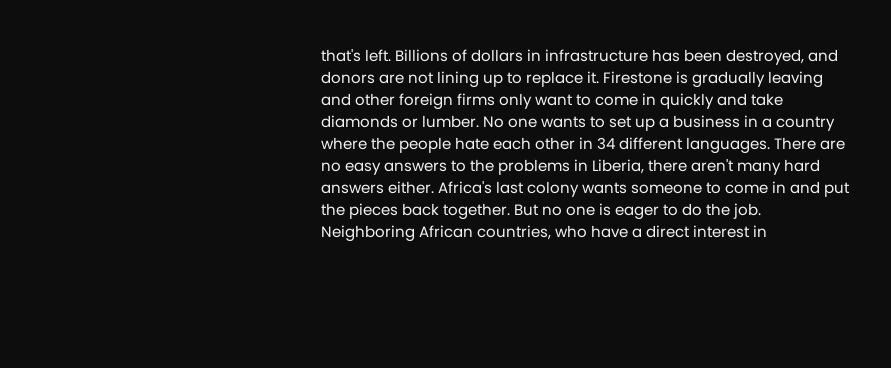that's left. Billions of dollars in infrastructure has been destroyed, and donors are not lining up to replace it. Firestone is gradually leaving and other foreign firms only want to come in quickly and take diamonds or lumber. No one wants to set up a business in a country where the people hate each other in 34 different languages. There are no easy answers to the problems in Liberia, there aren't many hard answers either. Africa's last colony wants someone to come in and put the pieces back together. But no one is eager to do the job. Neighboring African countries, who have a direct interest in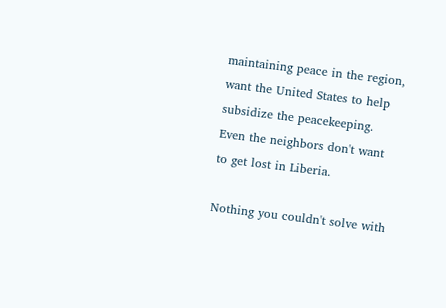maintaining peace in the region, want the United States to help subsidize the peacekeeping. Even the neighbors don't want to get lost in Liberia.

Nothing you couldn't solve with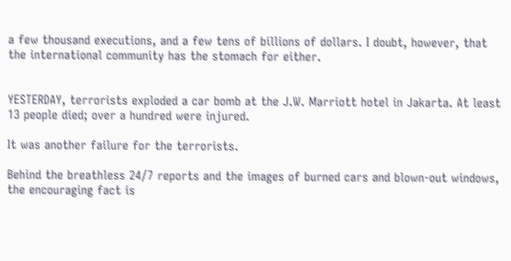a few thousand executions, and a few tens of billions of dollars. I doubt, however, that the international community has the stomach for either.


YESTERDAY, terrorists exploded a car bomb at the J.W. Marriott hotel in Jakarta. At least 13 people died; over a hundred were injured.

It was another failure for the terrorists.

Behind the breathless 24/7 reports and the images of burned cars and blown-out windows, the encouraging fact is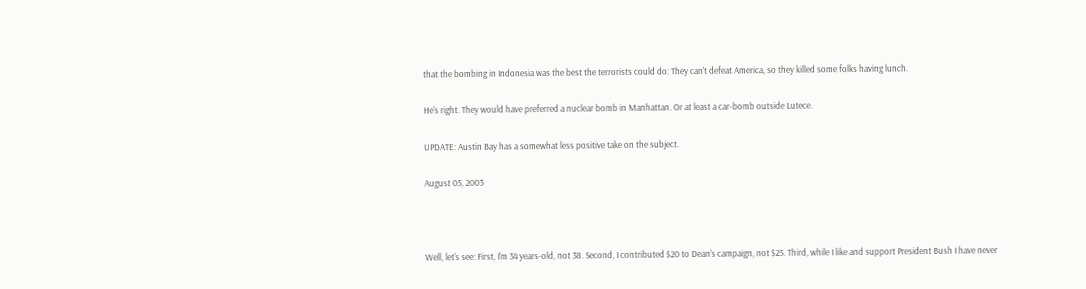that the bombing in Indonesia was the best the terrorists could do: They can't defeat America, so they killed some folks having lunch.

He's right. They would have preferred a nuclear bomb in Manhattan. Or at least a car-bomb outside Lutece.

UPDATE: Austin Bay has a somewhat less positive take on the subject.

August 05, 2003



Well, let's see: First, I'm 34 years-old, not 38. Second, I contributed $20 to Dean's campaign, not $25. Third, while I like and support President Bush I have never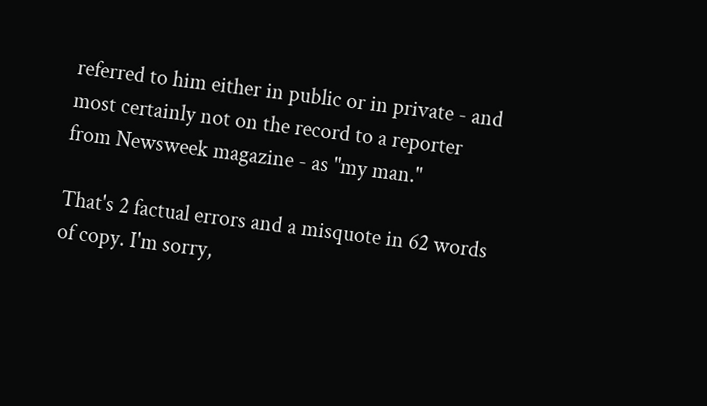referred to him either in public or in private - and most certainly not on the record to a reporter from Newsweek magazine - as "my man."

That's 2 factual errors and a misquote in 62 words of copy. I'm sorry,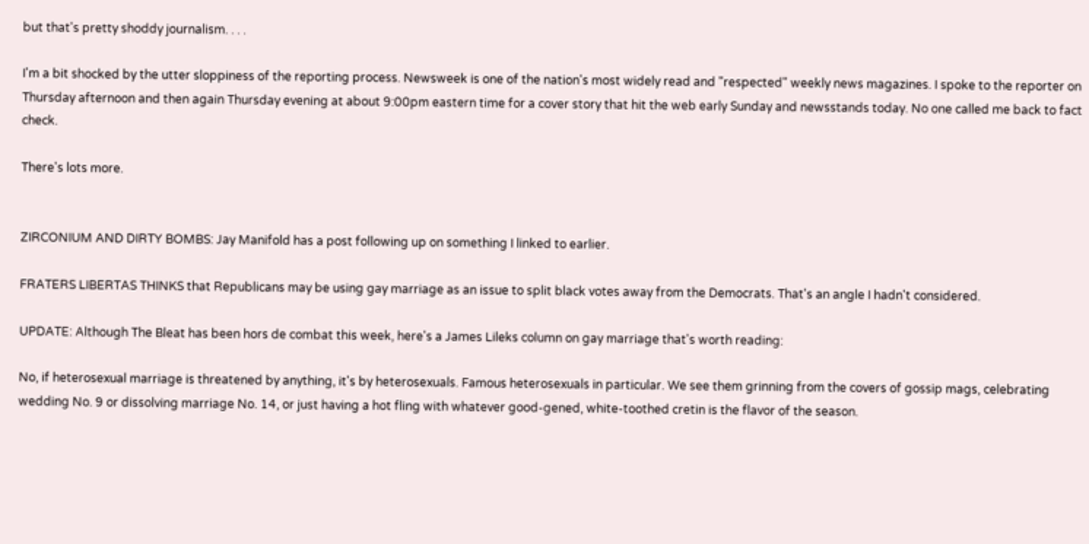but that's pretty shoddy journalism. . . .

I'm a bit shocked by the utter sloppiness of the reporting process. Newsweek is one of the nation's most widely read and "respected" weekly news magazines. I spoke to the reporter on Thursday afternoon and then again Thursday evening at about 9:00pm eastern time for a cover story that hit the web early Sunday and newsstands today. No one called me back to fact check.

There's lots more.


ZIRCONIUM AND DIRTY BOMBS: Jay Manifold has a post following up on something I linked to earlier.

FRATERS LIBERTAS THINKS that Republicans may be using gay marriage as an issue to split black votes away from the Democrats. That's an angle I hadn't considered.

UPDATE: Although The Bleat has been hors de combat this week, here's a James Lileks column on gay marriage that's worth reading:

No, if heterosexual marriage is threatened by anything, it's by heterosexuals. Famous heterosexuals in particular. We see them grinning from the covers of gossip mags, celebrating wedding No. 9 or dissolving marriage No. 14, or just having a hot fling with whatever good-gened, white-toothed cretin is the flavor of the season.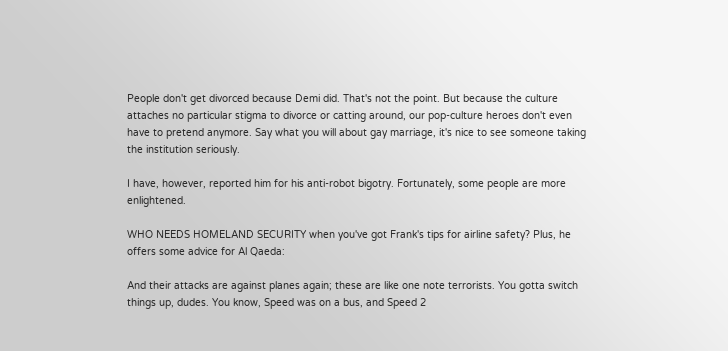People don't get divorced because Demi did. That's not the point. But because the culture attaches no particular stigma to divorce or catting around, our pop-culture heroes don't even have to pretend anymore. Say what you will about gay marriage, it's nice to see someone taking the institution seriously.

I have, however, reported him for his anti-robot bigotry. Fortunately, some people are more enlightened.

WHO NEEDS HOMELAND SECURITY when you've got Frank's tips for airline safety? Plus, he offers some advice for Al Qaeda:

And their attacks are against planes again; these are like one note terrorists. You gotta switch things up, dudes. You know, Speed was on a bus, and Speed 2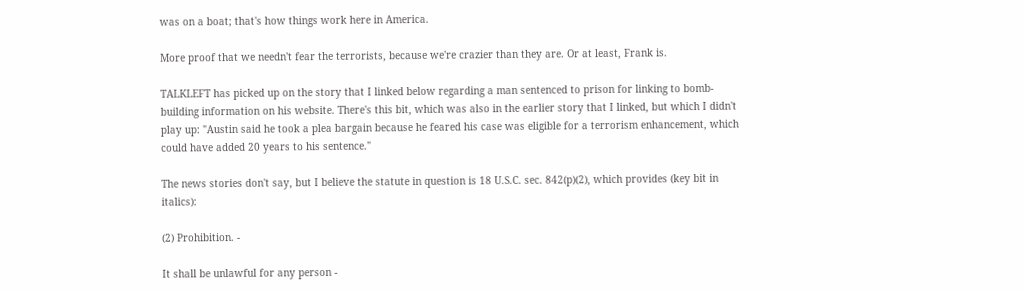was on a boat; that's how things work here in America.

More proof that we needn't fear the terrorists, because we're crazier than they are. Or at least, Frank is.

TALKLEFT has picked up on the story that I linked below regarding a man sentenced to prison for linking to bomb-building information on his website. There's this bit, which was also in the earlier story that I linked, but which I didn't play up: "Austin said he took a plea bargain because he feared his case was eligible for a terrorism enhancement, which could have added 20 years to his sentence."

The news stories don't say, but I believe the statute in question is 18 U.S.C. sec. 842(p)(2), which provides (key bit in italics):

(2) Prohibition. -

It shall be unlawful for any person -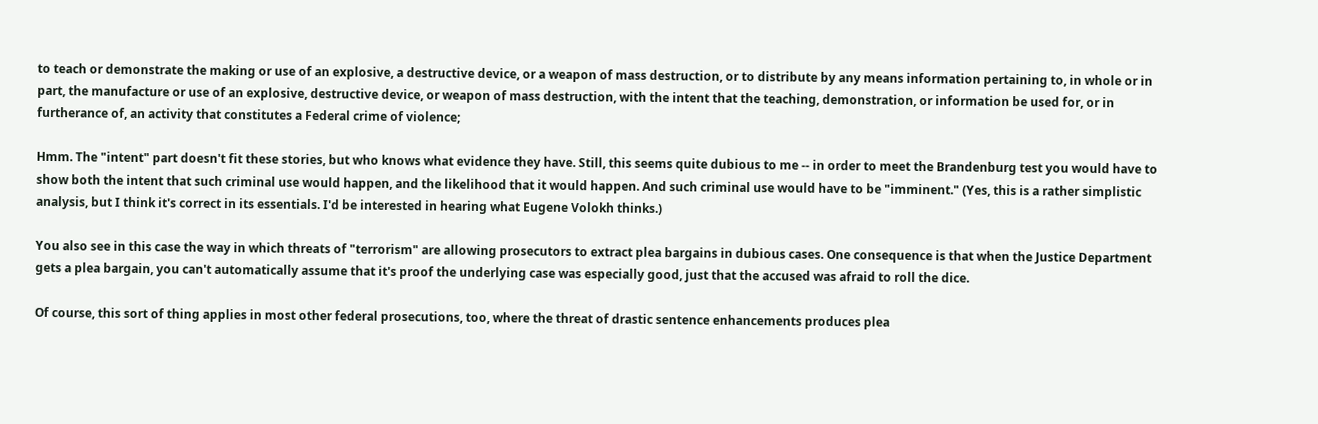to teach or demonstrate the making or use of an explosive, a destructive device, or a weapon of mass destruction, or to distribute by any means information pertaining to, in whole or in part, the manufacture or use of an explosive, destructive device, or weapon of mass destruction, with the intent that the teaching, demonstration, or information be used for, or in furtherance of, an activity that constitutes a Federal crime of violence;

Hmm. The "intent" part doesn't fit these stories, but who knows what evidence they have. Still, this seems quite dubious to me -- in order to meet the Brandenburg test you would have to show both the intent that such criminal use would happen, and the likelihood that it would happen. And such criminal use would have to be "imminent." (Yes, this is a rather simplistic analysis, but I think it's correct in its essentials. I'd be interested in hearing what Eugene Volokh thinks.)

You also see in this case the way in which threats of "terrorism" are allowing prosecutors to extract plea bargains in dubious cases. One consequence is that when the Justice Department gets a plea bargain, you can't automatically assume that it's proof the underlying case was especially good, just that the accused was afraid to roll the dice.

Of course, this sort of thing applies in most other federal prosecutions, too, where the threat of drastic sentence enhancements produces plea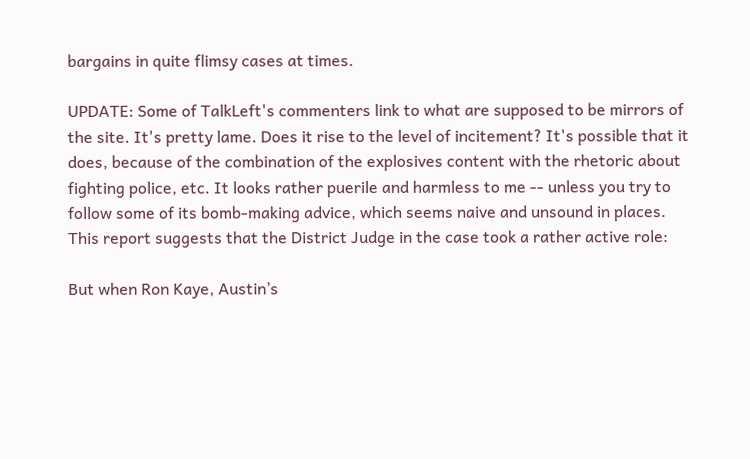bargains in quite flimsy cases at times.

UPDATE: Some of TalkLeft's commenters link to what are supposed to be mirrors of the site. It's pretty lame. Does it rise to the level of incitement? It's possible that it does, because of the combination of the explosives content with the rhetoric about fighting police, etc. It looks rather puerile and harmless to me -- unless you try to follow some of its bomb-making advice, which seems naive and unsound in places. This report suggests that the District Judge in the case took a rather active role:

But when Ron Kaye, Austin’s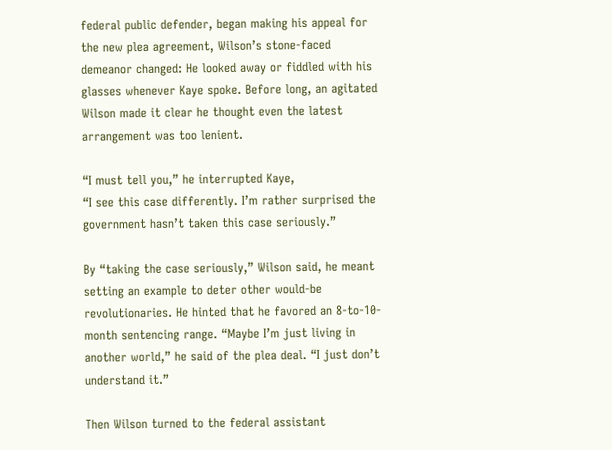federal public defender, began making his appeal for the new plea agreement, Wilson’s stone-faced demeanor changed: He looked away or fiddled with his glasses whenever Kaye spoke. Before long, an agitated Wilson made it clear he thought even the latest arrangement was too lenient.

“I must tell you,” he interrupted Kaye,
“I see this case differently. I’m rather surprised the government hasn’t taken this case seriously.”

By “taking the case seriously,” Wilson said, he meant setting an example to deter other would-be revolutionaries. He hinted that he favored an 8-to-10-month sentencing range. “Maybe I’m just living in another world,” he said of the plea deal. “I just don’t understand it.”

Then Wilson turned to the federal assistant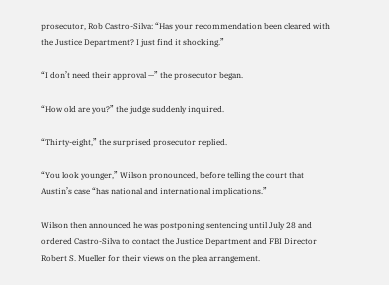prosecutor, Rob Castro-Silva: “Has your recommendation been cleared with the Justice Department? I just find it shocking.”

“I don’t need their approval —” the prosecutor began.

“How old are you?” the judge suddenly inquired.

“Thirty-eight,” the surprised prosecutor replied.

“You look younger,” Wilson pronounced, before telling the court that Austin’s case “has national and international implications.”

Wilson then announced he was postponing sentencing until July 28 and ordered Castro-Silva to contact the Justice Department and FBI Director Robert S. Mueller for their views on the plea arrangement.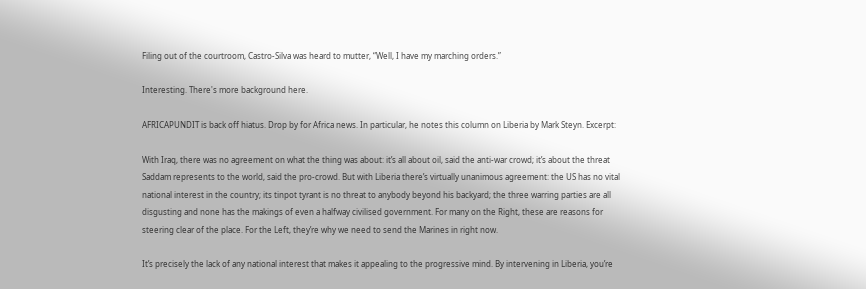Filing out of the courtroom, Castro-Silva was heard to mutter, “Well, I have my marching orders.”

Interesting. There's more background here.

AFRICAPUNDIT is back off hiatus. Drop by for Africa news. In particular, he notes this column on Liberia by Mark Steyn. Excerpt:

With Iraq, there was no agreement on what the thing was about: it’s all about oil, said the anti-war crowd; it’s about the threat Saddam represents to the world, said the pro-crowd. But with Liberia there’s virtually unanimous agreement: the US has no vital national interest in the country; its tinpot tyrant is no threat to anybody beyond his backyard; the three warring parties are all disgusting and none has the makings of even a halfway civilised government. For many on the Right, these are reasons for steering clear of the place. For the Left, they’re why we need to send the Marines in right now.

It’s precisely the lack of any national interest that makes it appealing to the progressive mind. By intervening in Liberia, you’re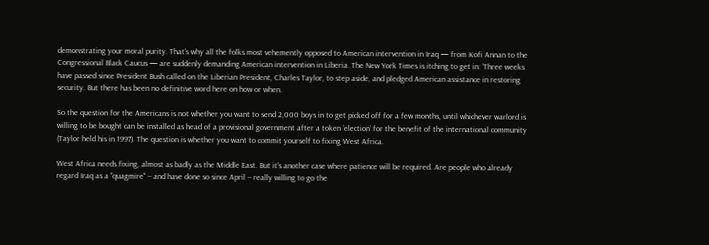demonstrating your moral purity. That’s why all the folks most vehemently opposed to American intervention in Iraq — from Kofi Annan to the Congressional Black Caucus — are suddenly demanding American intervention in Liberia. The New York Times is itching to get in: ‘Three weeks have passed since President Bush called on the Liberian President, Charles Taylor, to step aside, and pledged American assistance in restoring security. But there has been no definitive word here on how or when.

So the question for the Americans is not whether you want to send 2,000 boys in to get picked off for a few months, until whichever warlord is willing to be bought can be installed as head of a provisional government after a token ‘election’ for the benefit of the international community (Taylor held his in 1997). The question is whether you want to commit yourself to fixing West Africa.

West Africa needs fixing, almost as badly as the Middle East. But it's another case where patience will be required. Are people who already regard Iraq as a "quagmire" -- and have done so since April -- really willing to go the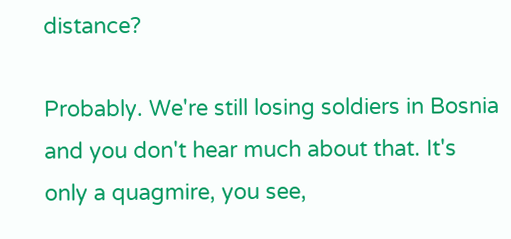distance?

Probably. We're still losing soldiers in Bosnia and you don't hear much about that. It's only a quagmire, you see,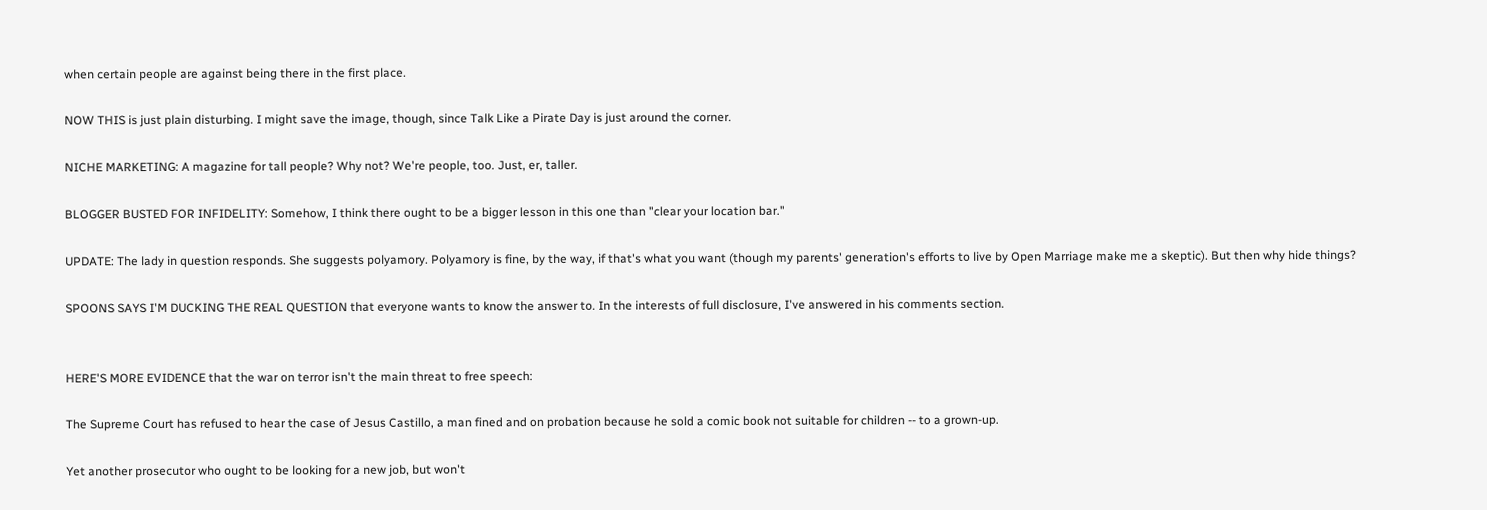when certain people are against being there in the first place.

NOW THIS is just plain disturbing. I might save the image, though, since Talk Like a Pirate Day is just around the corner.

NICHE MARKETING: A magazine for tall people? Why not? We're people, too. Just, er, taller.

BLOGGER BUSTED FOR INFIDELITY: Somehow, I think there ought to be a bigger lesson in this one than "clear your location bar."

UPDATE: The lady in question responds. She suggests polyamory. Polyamory is fine, by the way, if that's what you want (though my parents' generation's efforts to live by Open Marriage make me a skeptic). But then why hide things?

SPOONS SAYS I'M DUCKING THE REAL QUESTION that everyone wants to know the answer to. In the interests of full disclosure, I've answered in his comments section.


HERE'S MORE EVIDENCE that the war on terror isn't the main threat to free speech:

The Supreme Court has refused to hear the case of Jesus Castillo, a man fined and on probation because he sold a comic book not suitable for children -- to a grown-up.

Yet another prosecutor who ought to be looking for a new job, but won't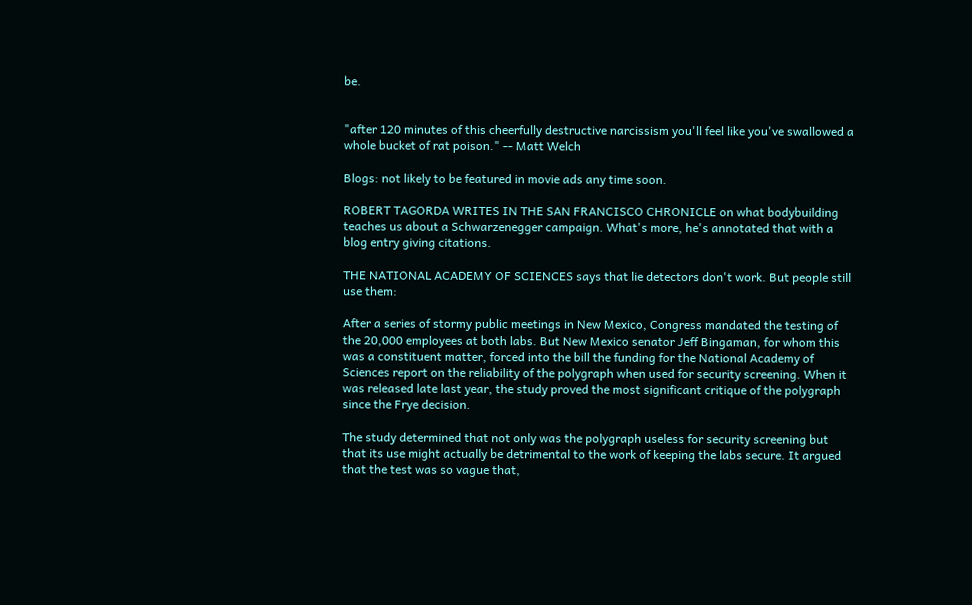be.


"after 120 minutes of this cheerfully destructive narcissism you'll feel like you've swallowed a whole bucket of rat poison." -- Matt Welch

Blogs: not likely to be featured in movie ads any time soon.

ROBERT TAGORDA WRITES IN THE SAN FRANCISCO CHRONICLE on what bodybuilding teaches us about a Schwarzenegger campaign. What's more, he's annotated that with a blog entry giving citations.

THE NATIONAL ACADEMY OF SCIENCES says that lie detectors don't work. But people still use them:

After a series of stormy public meetings in New Mexico, Congress mandated the testing of the 20,000 employees at both labs. But New Mexico senator Jeff Bingaman, for whom this was a constituent matter, forced into the bill the funding for the National Academy of Sciences report on the reliability of the polygraph when used for security screening. When it was released late last year, the study proved the most significant critique of the polygraph since the Frye decision.

The study determined that not only was the polygraph useless for security screening but that its use might actually be detrimental to the work of keeping the labs secure. It argued that the test was so vague that,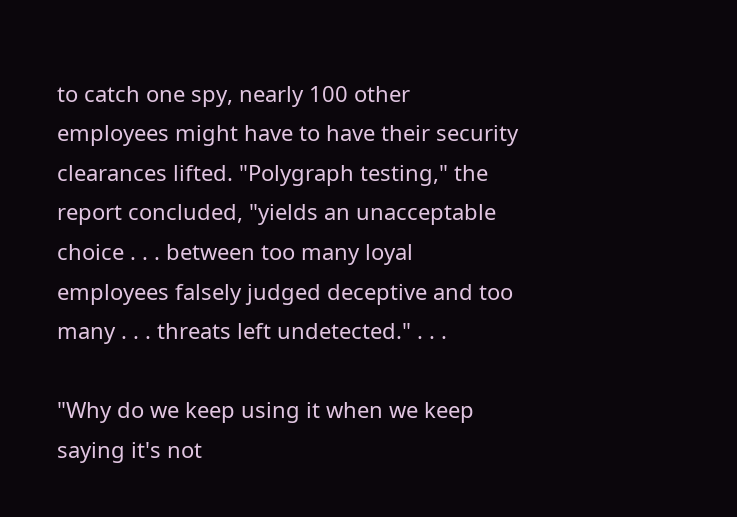to catch one spy, nearly 100 other employees might have to have their security clearances lifted. "Polygraph testing," the report concluded, "yields an unacceptable choice . . . between too many loyal employees falsely judged deceptive and too many . . . threats left undetected." . . .

"Why do we keep using it when we keep saying it's not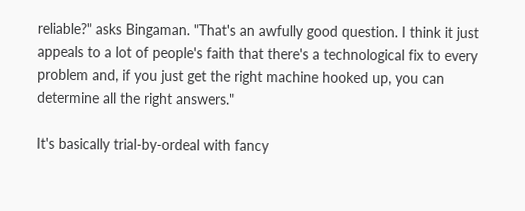reliable?" asks Bingaman. "That's an awfully good question. I think it just appeals to a lot of people's faith that there's a technological fix to every problem and, if you just get the right machine hooked up, you can determine all the right answers."

It's basically trial-by-ordeal with fancy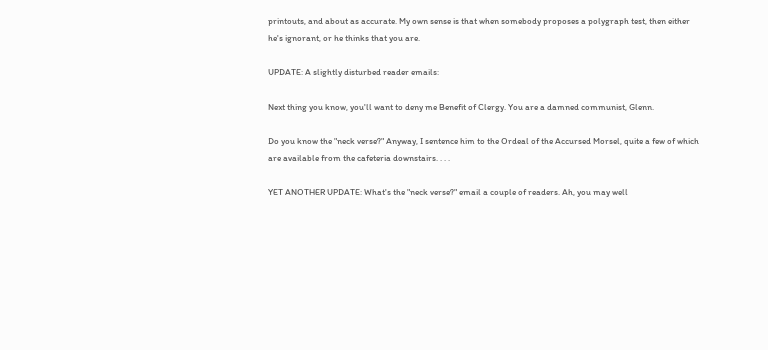printouts, and about as accurate. My own sense is that when somebody proposes a polygraph test, then either he's ignorant, or he thinks that you are.

UPDATE: A slightly disturbed reader emails:

Next thing you know, you'll want to deny me Benefit of Clergy. You are a damned communist, Glenn.

Do you know the "neck verse?" Anyway, I sentence him to the Ordeal of the Accursed Morsel, quite a few of which are available from the cafeteria downstairs. . . .

YET ANOTHER UPDATE: What's the "neck verse?" email a couple of readers. Ah, you may well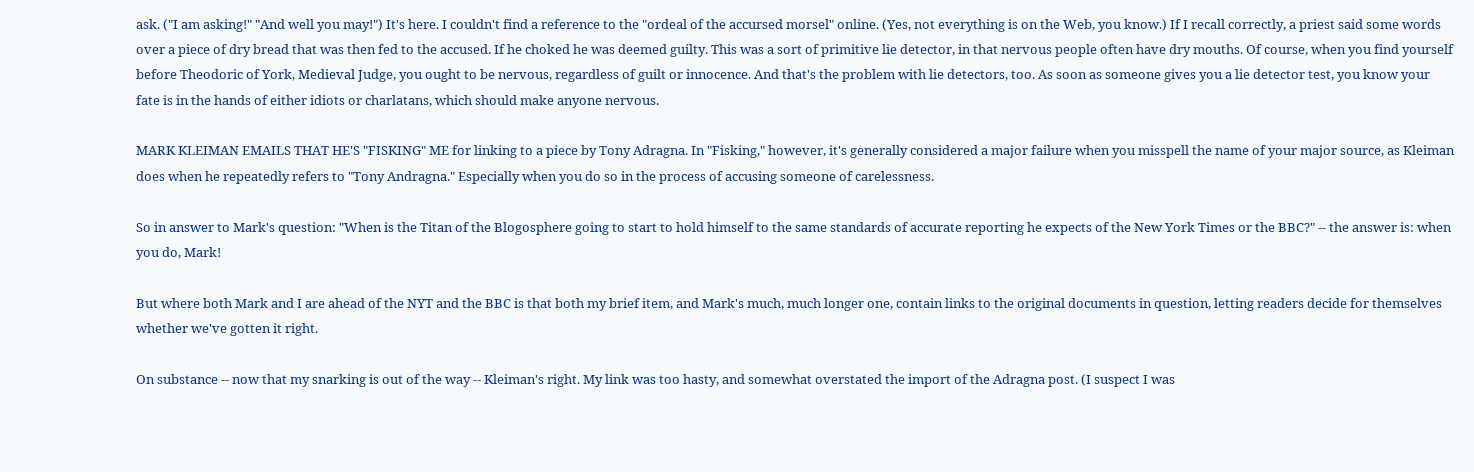ask. ("I am asking!" "And well you may!") It's here. I couldn't find a reference to the "ordeal of the accursed morsel" online. (Yes, not everything is on the Web, you know.) If I recall correctly, a priest said some words over a piece of dry bread that was then fed to the accused. If he choked he was deemed guilty. This was a sort of primitive lie detector, in that nervous people often have dry mouths. Of course, when you find yourself before Theodoric of York, Medieval Judge, you ought to be nervous, regardless of guilt or innocence. And that's the problem with lie detectors, too. As soon as someone gives you a lie detector test, you know your fate is in the hands of either idiots or charlatans, which should make anyone nervous.

MARK KLEIMAN EMAILS THAT HE'S "FISKING" ME for linking to a piece by Tony Adragna. In "Fisking," however, it's generally considered a major failure when you misspell the name of your major source, as Kleiman does when he repeatedly refers to "Tony Andragna." Especially when you do so in the process of accusing someone of carelessness.

So in answer to Mark's question: "When is the Titan of the Blogosphere going to start to hold himself to the same standards of accurate reporting he expects of the New York Times or the BBC?" -- the answer is: when you do, Mark!

But where both Mark and I are ahead of the NYT and the BBC is that both my brief item, and Mark's much, much longer one, contain links to the original documents in question, letting readers decide for themselves whether we've gotten it right.

On substance -- now that my snarking is out of the way -- Kleiman's right. My link was too hasty, and somewhat overstated the import of the Adragna post. (I suspect I was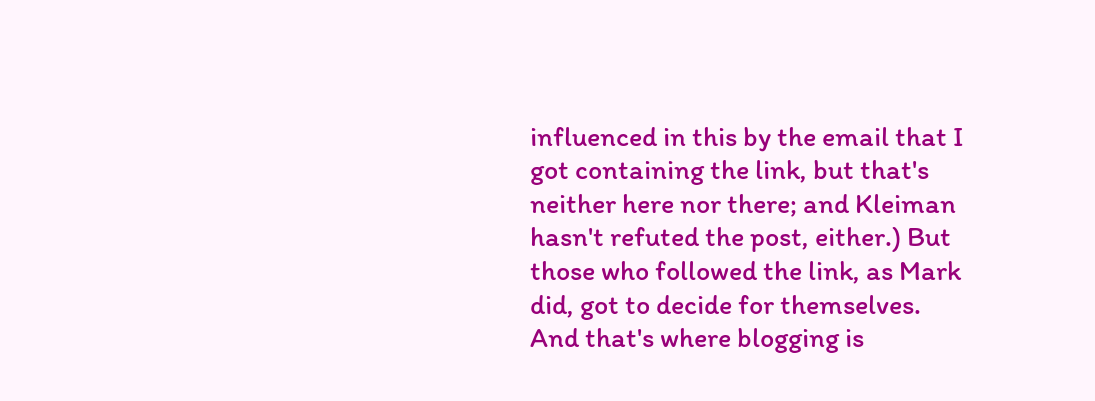influenced in this by the email that I got containing the link, but that's neither here nor there; and Kleiman hasn't refuted the post, either.) But those who followed the link, as Mark did, got to decide for themselves. And that's where blogging is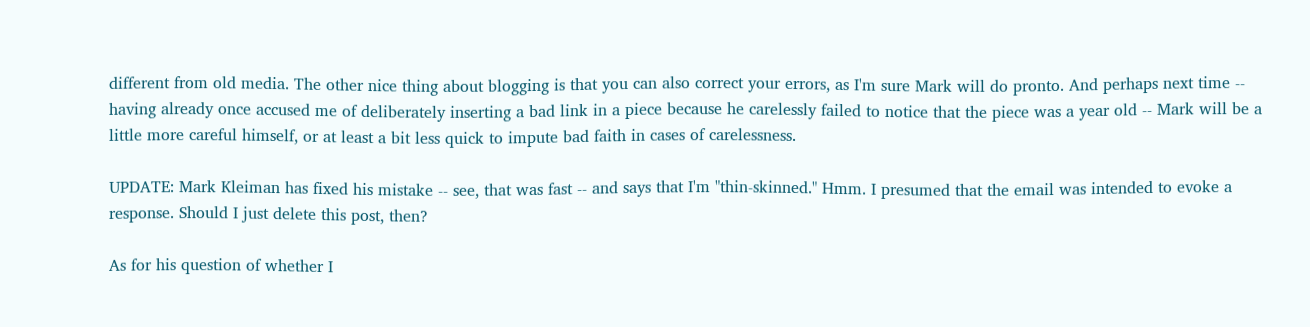different from old media. The other nice thing about blogging is that you can also correct your errors, as I'm sure Mark will do pronto. And perhaps next time -- having already once accused me of deliberately inserting a bad link in a piece because he carelessly failed to notice that the piece was a year old -- Mark will be a little more careful himself, or at least a bit less quick to impute bad faith in cases of carelessness.

UPDATE: Mark Kleiman has fixed his mistake -- see, that was fast -- and says that I'm "thin-skinned." Hmm. I presumed that the email was intended to evoke a response. Should I just delete this post, then?

As for his question of whether I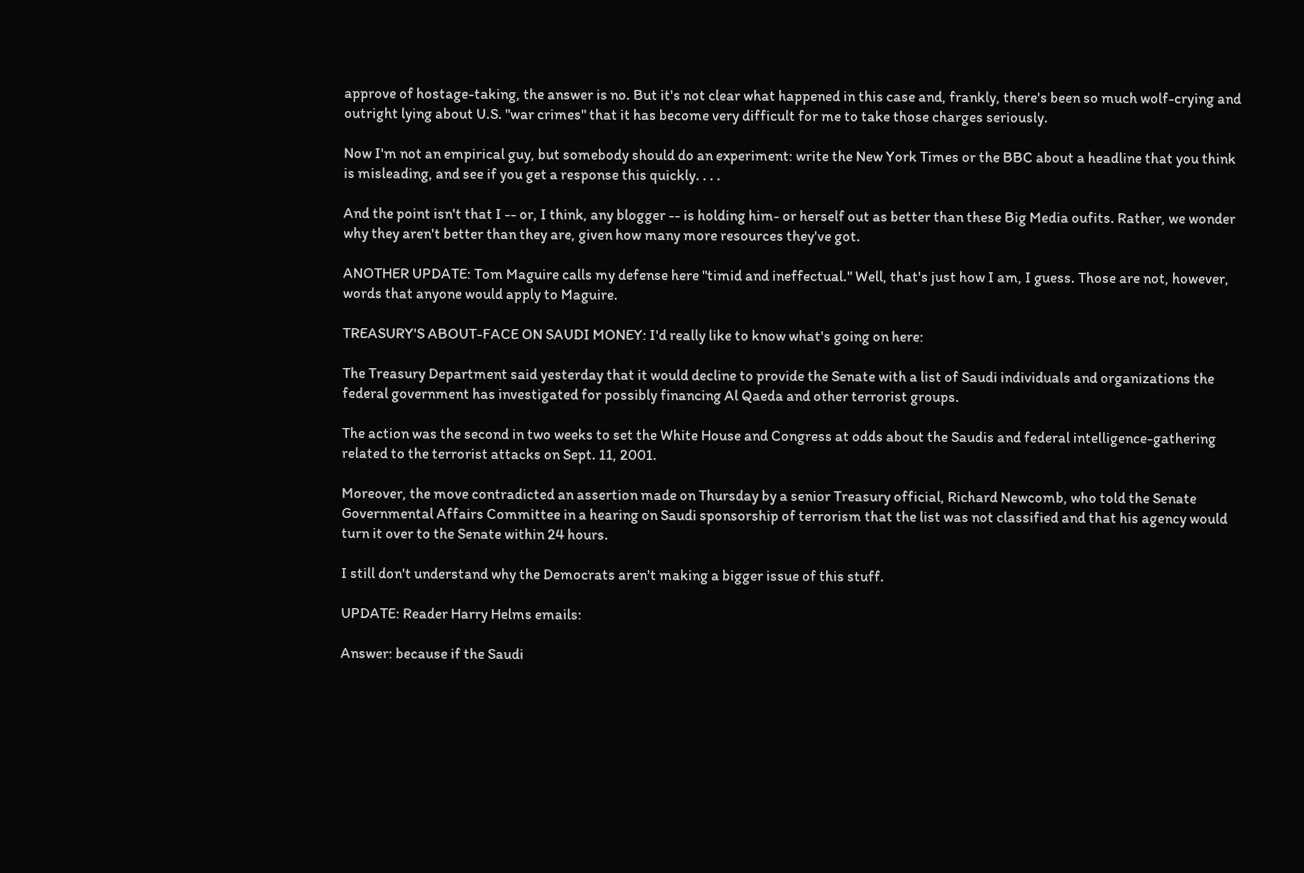approve of hostage-taking, the answer is no. But it's not clear what happened in this case and, frankly, there's been so much wolf-crying and outright lying about U.S. "war crimes" that it has become very difficult for me to take those charges seriously.

Now I'm not an empirical guy, but somebody should do an experiment: write the New York Times or the BBC about a headline that you think is misleading, and see if you get a response this quickly. . . .

And the point isn't that I -- or, I think, any blogger -- is holding him- or herself out as better than these Big Media oufits. Rather, we wonder why they aren't better than they are, given how many more resources they've got.

ANOTHER UPDATE: Tom Maguire calls my defense here "timid and ineffectual." Well, that's just how I am, I guess. Those are not, however, words that anyone would apply to Maguire.

TREASURY'S ABOUT-FACE ON SAUDI MONEY: I'd really like to know what's going on here:

The Treasury Department said yesterday that it would decline to provide the Senate with a list of Saudi individuals and organizations the federal government has investigated for possibly financing Al Qaeda and other terrorist groups.

The action was the second in two weeks to set the White House and Congress at odds about the Saudis and federal intelligence-gathering related to the terrorist attacks on Sept. 11, 2001.

Moreover, the move contradicted an assertion made on Thursday by a senior Treasury official, Richard Newcomb, who told the Senate Governmental Affairs Committee in a hearing on Saudi sponsorship of terrorism that the list was not classified and that his agency would turn it over to the Senate within 24 hours.

I still don't understand why the Democrats aren't making a bigger issue of this stuff.

UPDATE: Reader Harry Helms emails:

Answer: because if the Saudi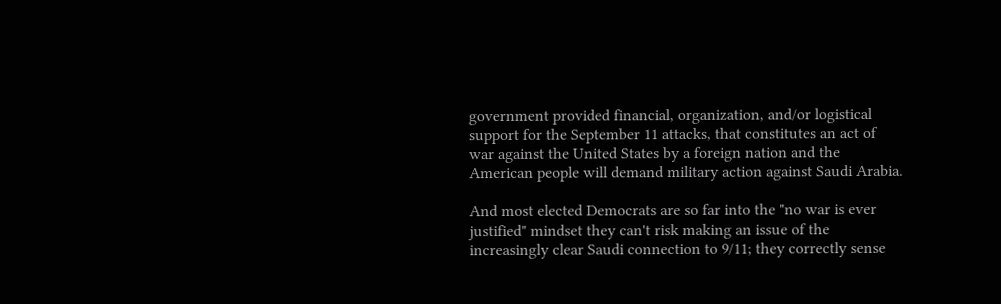government provided financial, organization, and/or logistical support for the September 11 attacks, that constitutes an act of war against the United States by a foreign nation and the American people will demand military action against Saudi Arabia.

And most elected Democrats are so far into the "no war is ever justified" mindset they can't risk making an issue of the increasingly clear Saudi connection to 9/11; they correctly sense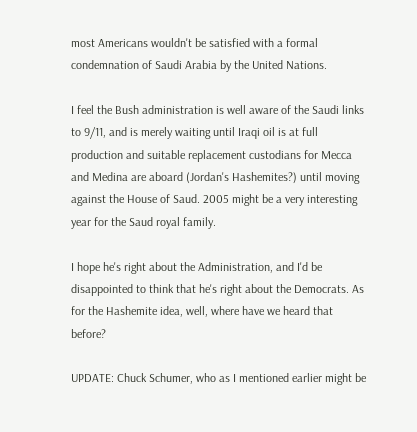most Americans wouldn't be satisfied with a formal condemnation of Saudi Arabia by the United Nations.

I feel the Bush administration is well aware of the Saudi links to 9/11, and is merely waiting until Iraqi oil is at full production and suitable replacement custodians for Mecca and Medina are aboard (Jordan's Hashemites?) until moving against the House of Saud. 2005 might be a very interesting year for the Saud royal family.

I hope he's right about the Administration, and I'd be disappointed to think that he's right about the Democrats. As for the Hashemite idea, well, where have we heard that before?

UPDATE: Chuck Schumer, who as I mentioned earlier might be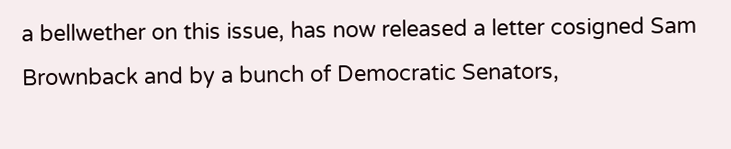a bellwether on this issue, has now released a letter cosigned Sam Brownback and by a bunch of Democratic Senators,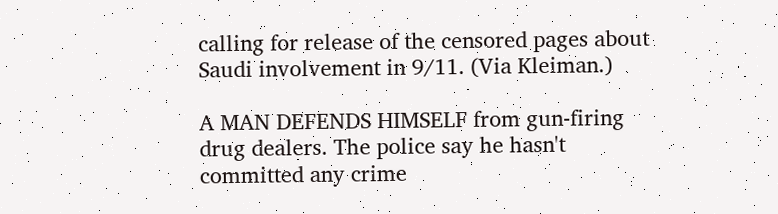calling for release of the censored pages about Saudi involvement in 9/11. (Via Kleiman.)

A MAN DEFENDS HIMSELF from gun-firing drug dealers. The police say he hasn't committed any crime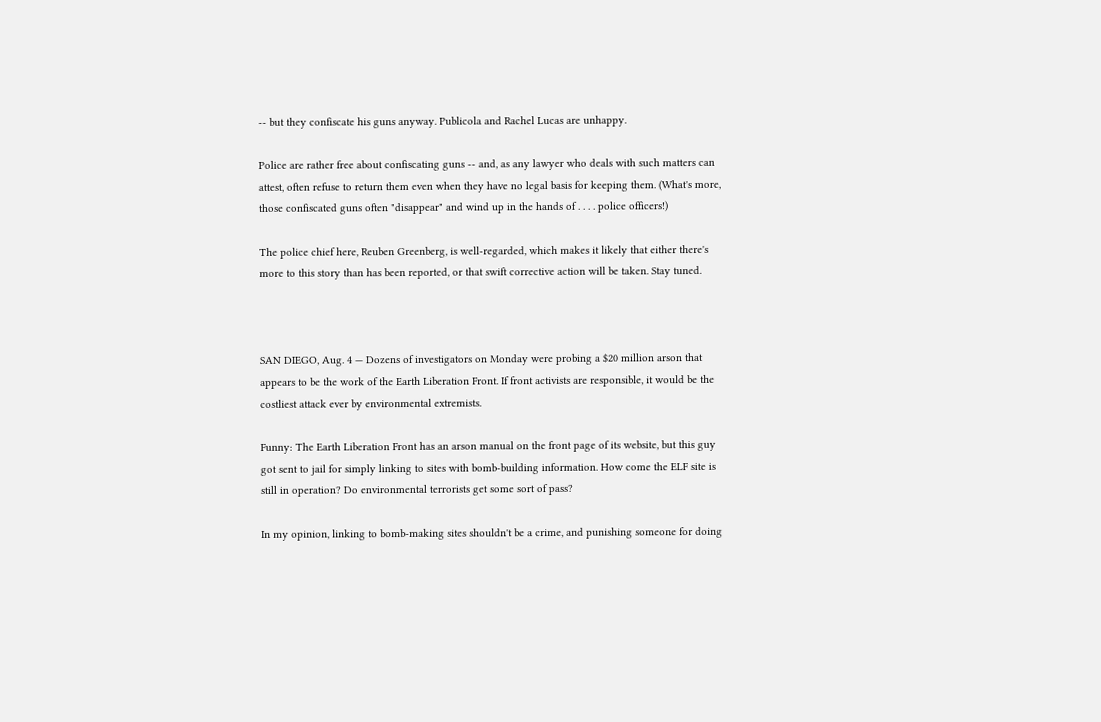-- but they confiscate his guns anyway. Publicola and Rachel Lucas are unhappy.

Police are rather free about confiscating guns -- and, as any lawyer who deals with such matters can attest, often refuse to return them even when they have no legal basis for keeping them. (What's more, those confiscated guns often "disappear" and wind up in the hands of . . . . police officers!)

The police chief here, Reuben Greenberg, is well-regarded, which makes it likely that either there's more to this story than has been reported, or that swift corrective action will be taken. Stay tuned.



SAN DIEGO, Aug. 4 — Dozens of investigators on Monday were probing a $20 million arson that appears to be the work of the Earth Liberation Front. If front activists are responsible, it would be the costliest attack ever by environmental extremists.

Funny: The Earth Liberation Front has an arson manual on the front page of its website, but this guy got sent to jail for simply linking to sites with bomb-building information. How come the ELF site is still in operation? Do environmental terrorists get some sort of pass?

In my opinion, linking to bomb-making sites shouldn't be a crime, and punishing someone for doing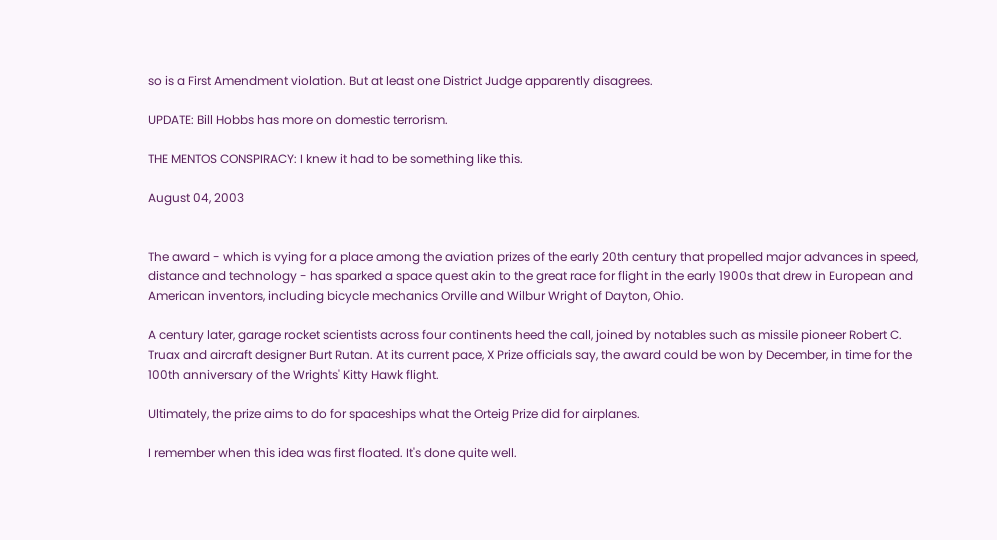so is a First Amendment violation. But at least one District Judge apparently disagrees.

UPDATE: Bill Hobbs has more on domestic terrorism.

THE MENTOS CONSPIRACY: I knew it had to be something like this.

August 04, 2003


The award - which is vying for a place among the aviation prizes of the early 20th century that propelled major advances in speed, distance and technology - has sparked a space quest akin to the great race for flight in the early 1900s that drew in European and American inventors, including bicycle mechanics Orville and Wilbur Wright of Dayton, Ohio.

A century later, garage rocket scientists across four continents heed the call, joined by notables such as missile pioneer Robert C. Truax and aircraft designer Burt Rutan. At its current pace, X Prize officials say, the award could be won by December, in time for the 100th anniversary of the Wrights' Kitty Hawk flight.

Ultimately, the prize aims to do for spaceships what the Orteig Prize did for airplanes.

I remember when this idea was first floated. It's done quite well.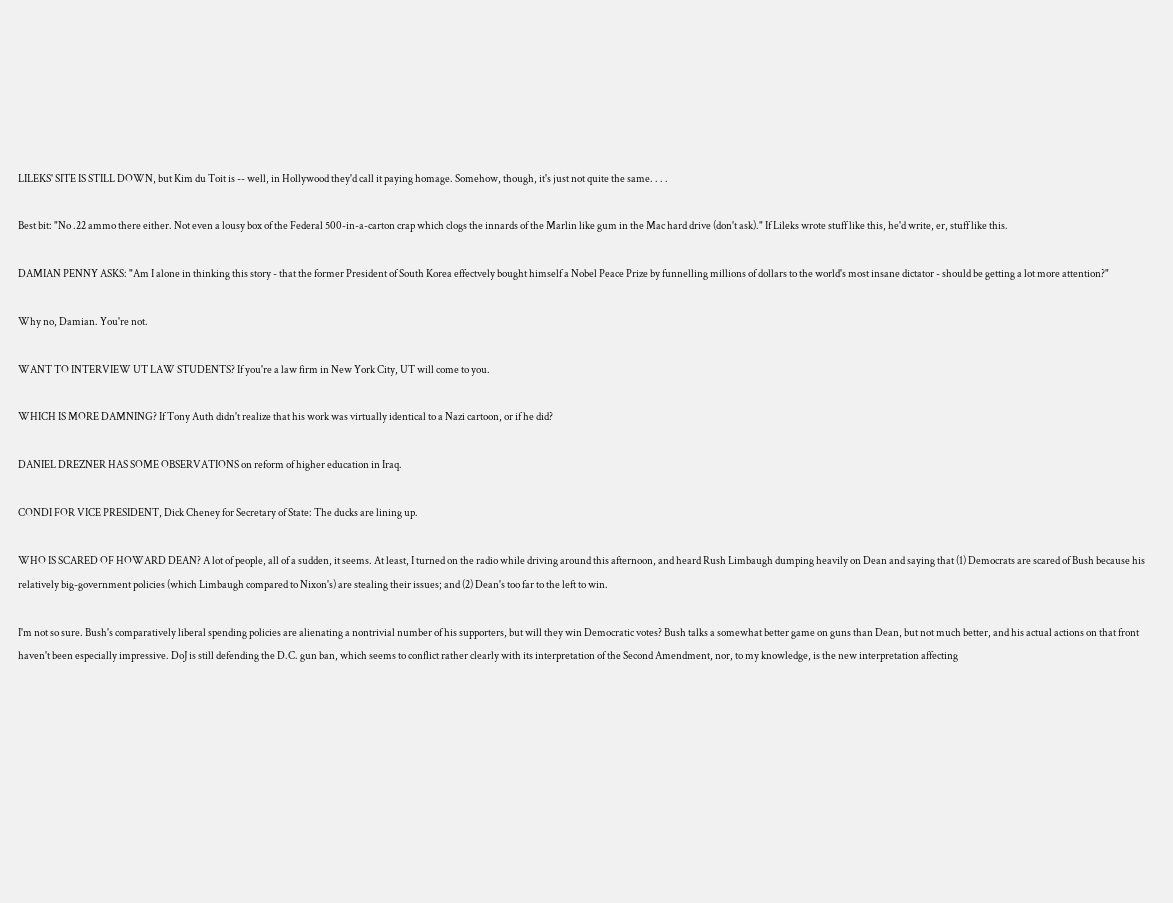LILEKS' SITE IS STILL DOWN, but Kim du Toit is -- well, in Hollywood they'd call it paying homage. Somehow, though, it's just not quite the same. . . .

Best bit: "No .22 ammo there either. Not even a lousy box of the Federal 500-in-a-carton crap which clogs the innards of the Marlin like gum in the Mac hard drive (don't ask)." If Lileks wrote stuff like this, he'd write, er, stuff like this.

DAMIAN PENNY ASKS: "Am I alone in thinking this story - that the former President of South Korea effectvely bought himself a Nobel Peace Prize by funnelling millions of dollars to the world's most insane dictator - should be getting a lot more attention?"

Why no, Damian. You're not.

WANT TO INTERVIEW UT LAW STUDENTS? If you're a law firm in New York City, UT will come to you.

WHICH IS MORE DAMNING? If Tony Auth didn't realize that his work was virtually identical to a Nazi cartoon, or if he did?

DANIEL DREZNER HAS SOME OBSERVATIONS on reform of higher education in Iraq.

CONDI FOR VICE PRESIDENT, Dick Cheney for Secretary of State: The ducks are lining up.

WHO IS SCARED OF HOWARD DEAN? A lot of people, all of a sudden, it seems. At least, I turned on the radio while driving around this afternoon, and heard Rush Limbaugh dumping heavily on Dean and saying that (1) Democrats are scared of Bush because his relatively big-government policies (which Limbaugh compared to Nixon's) are stealing their issues; and (2) Dean's too far to the left to win.

I'm not so sure. Bush's comparatively liberal spending policies are alienating a nontrivial number of his supporters, but will they win Democratic votes? Bush talks a somewhat better game on guns than Dean, but not much better, and his actual actions on that front haven't been especially impressive. DoJ is still defending the D.C. gun ban, which seems to conflict rather clearly with its interpretation of the Second Amendment, nor, to my knowledge, is the new interpretation affecting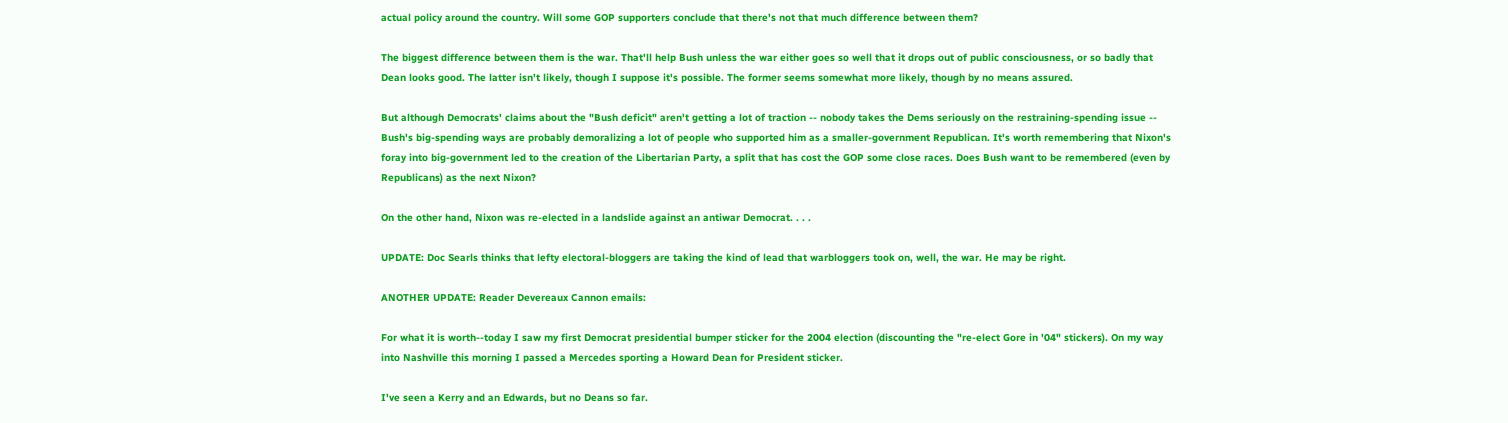actual policy around the country. Will some GOP supporters conclude that there's not that much difference between them?

The biggest difference between them is the war. That'll help Bush unless the war either goes so well that it drops out of public consciousness, or so badly that Dean looks good. The latter isn't likely, though I suppose it's possible. The former seems somewhat more likely, though by no means assured.

But although Democrats' claims about the "Bush deficit" aren't getting a lot of traction -- nobody takes the Dems seriously on the restraining-spending issue -- Bush's big-spending ways are probably demoralizing a lot of people who supported him as a smaller-government Republican. It's worth remembering that Nixon's foray into big-government led to the creation of the Libertarian Party, a split that has cost the GOP some close races. Does Bush want to be remembered (even by Republicans) as the next Nixon?

On the other hand, Nixon was re-elected in a landslide against an antiwar Democrat. . . .

UPDATE: Doc Searls thinks that lefty electoral-bloggers are taking the kind of lead that warbloggers took on, well, the war. He may be right.

ANOTHER UPDATE: Reader Devereaux Cannon emails:

For what it is worth--today I saw my first Democrat presidential bumper sticker for the 2004 election (discounting the "re-elect Gore in '04" stickers). On my way into Nashville this morning I passed a Mercedes sporting a Howard Dean for President sticker.

I've seen a Kerry and an Edwards, but no Deans so far.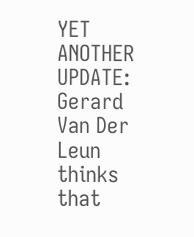YET ANOTHER UPDATE: Gerard Van Der Leun thinks that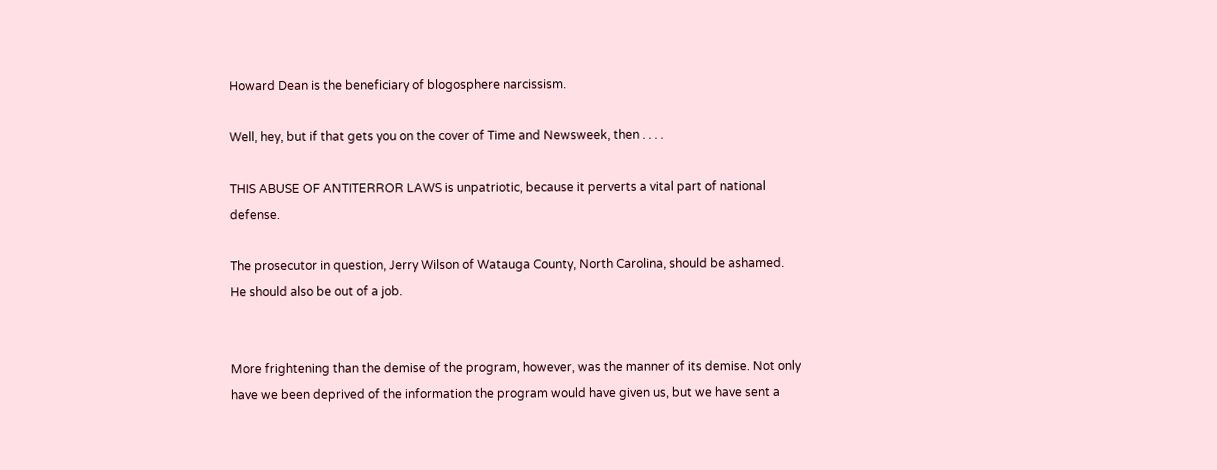Howard Dean is the beneficiary of blogosphere narcissism.

Well, hey, but if that gets you on the cover of Time and Newsweek, then . . . .

THIS ABUSE OF ANTITERROR LAWS is unpatriotic, because it perverts a vital part of national defense.

The prosecutor in question, Jerry Wilson of Watauga County, North Carolina, should be ashamed. He should also be out of a job.


More frightening than the demise of the program, however, was the manner of its demise. Not only have we been deprived of the information the program would have given us, but we have sent a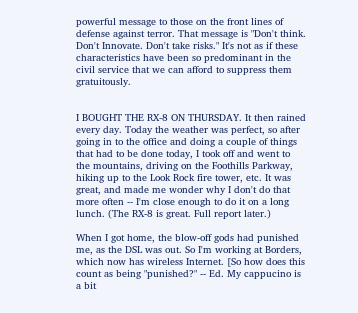powerful message to those on the front lines of defense against terror. That message is "Don't think. Don't Innovate. Don't take risks." It's not as if these characteristics have been so predominant in the civil service that we can afford to suppress them gratuitously.


I BOUGHT THE RX-8 ON THURSDAY. It then rained every day. Today the weather was perfect, so after going in to the office and doing a couple of things that had to be done today, I took off and went to the mountains, driving on the Foothills Parkway, hiking up to the Look Rock fire tower, etc. It was great, and made me wonder why I don't do that more often -- I'm close enough to do it on a long lunch. (The RX-8 is great. Full report later.)

When I got home, the blow-off gods had punished me, as the DSL was out. So I'm working at Borders, which now has wireless Internet. [So how does this count as being "punished?" -- Ed. My cappucino is a bit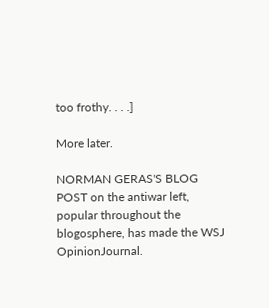too frothy. . . .]

More later.

NORMAN GERAS'S BLOG POST on the antiwar left, popular throughout the blogosphere, has made the WSJ OpinionJournal.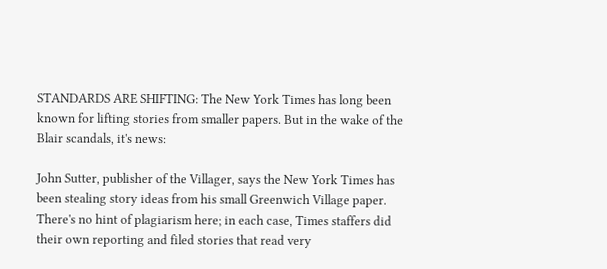STANDARDS ARE SHIFTING: The New York Times has long been known for lifting stories from smaller papers. But in the wake of the Blair scandals, it's news:

John Sutter, publisher of the Villager, says the New York Times has been stealing story ideas from his small Greenwich Village paper. There's no hint of plagiarism here; in each case, Times staffers did their own reporting and filed stories that read very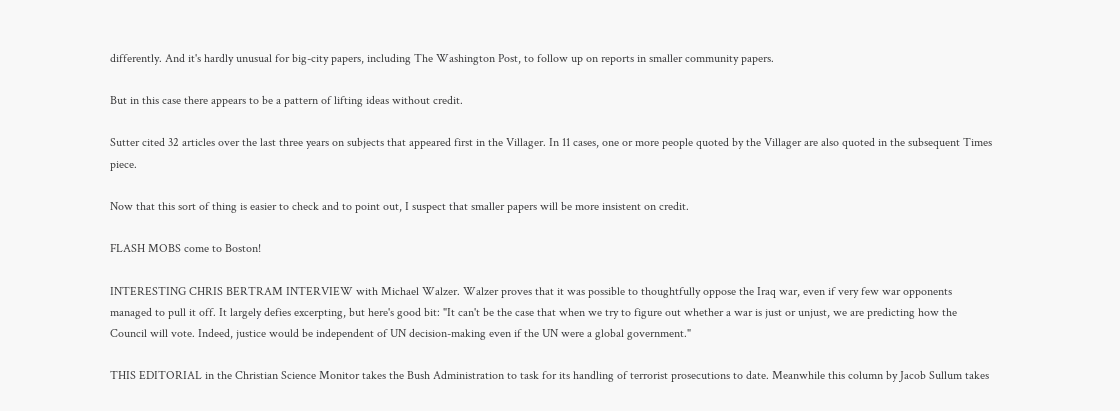differently. And it's hardly unusual for big-city papers, including The Washington Post, to follow up on reports in smaller community papers.

But in this case there appears to be a pattern of lifting ideas without credit.

Sutter cited 32 articles over the last three years on subjects that appeared first in the Villager. In 11 cases, one or more people quoted by the Villager are also quoted in the subsequent Times piece.

Now that this sort of thing is easier to check and to point out, I suspect that smaller papers will be more insistent on credit.

FLASH MOBS come to Boston!

INTERESTING CHRIS BERTRAM INTERVIEW with Michael Walzer. Walzer proves that it was possible to thoughtfully oppose the Iraq war, even if very few war opponents managed to pull it off. It largely defies excerpting, but here's good bit: "It can't be the case that when we try to figure out whether a war is just or unjust, we are predicting how the Council will vote. Indeed, justice would be independent of UN decision-making even if the UN were a global government."

THIS EDITORIAL in the Christian Science Monitor takes the Bush Administration to task for its handling of terrorist prosecutions to date. Meanwhile this column by Jacob Sullum takes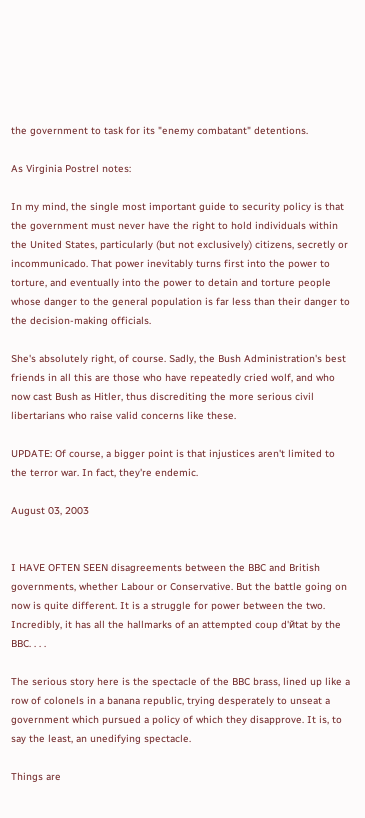the government to task for its "enemy combatant" detentions.

As Virginia Postrel notes:

In my mind, the single most important guide to security policy is that the government must never have the right to hold individuals within the United States, particularly (but not exclusively) citizens, secretly or incommunicado. That power inevitably turns first into the power to torture, and eventually into the power to detain and torture people whose danger to the general population is far less than their danger to the decision-making officials.

She's absolutely right, of course. Sadly, the Bush Administration's best friends in all this are those who have repeatedly cried wolf, and who now cast Bush as Hitler, thus discrediting the more serious civil libertarians who raise valid concerns like these.

UPDATE: Of course, a bigger point is that injustices aren't limited to the terror war. In fact, they're endemic.

August 03, 2003


I HAVE OFTEN SEEN disagreements between the BBC and British governments, whether Labour or Conservative. But the battle going on now is quite different. It is a struggle for power between the two. Incredibly, it has all the hallmarks of an attempted coup d'йtat by the BBC. . . .

The serious story here is the spectacle of the BBC brass, lined up like a row of colonels in a banana republic, trying desperately to unseat a government which pursued a policy of which they disapprove. It is, to say the least, an unedifying spectacle.

Things are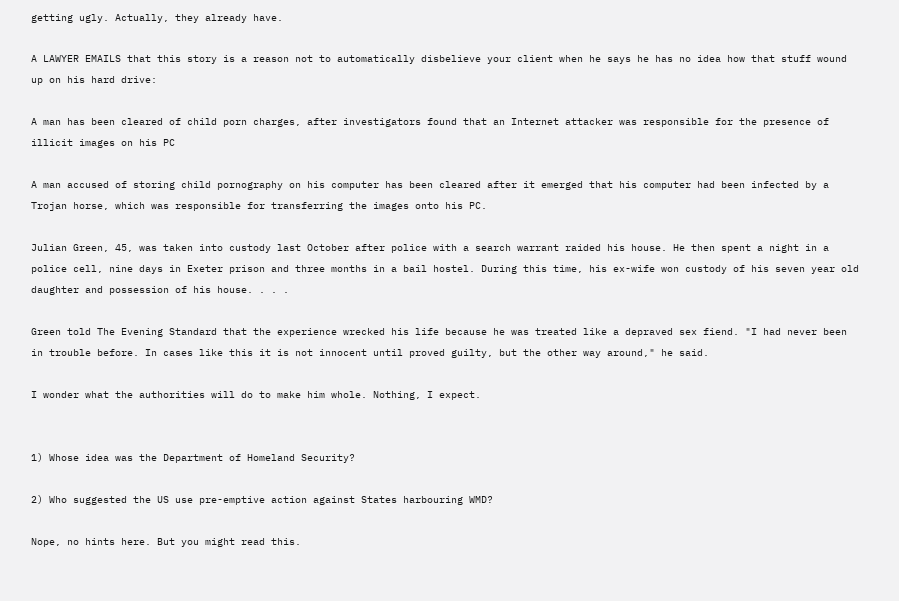getting ugly. Actually, they already have.

A LAWYER EMAILS that this story is a reason not to automatically disbelieve your client when he says he has no idea how that stuff wound up on his hard drive:

A man has been cleared of child porn charges, after investigators found that an Internet attacker was responsible for the presence of illicit images on his PC

A man accused of storing child pornography on his computer has been cleared after it emerged that his computer had been infected by a Trojan horse, which was responsible for transferring the images onto his PC.

Julian Green, 45, was taken into custody last October after police with a search warrant raided his house. He then spent a night in a police cell, nine days in Exeter prison and three months in a bail hostel. During this time, his ex-wife won custody of his seven year old daughter and possession of his house. . . .

Green told The Evening Standard that the experience wrecked his life because he was treated like a depraved sex fiend. "I had never been in trouble before. In cases like this it is not innocent until proved guilty, but the other way around," he said.

I wonder what the authorities will do to make him whole. Nothing, I expect.


1) Whose idea was the Department of Homeland Security?

2) Who suggested the US use pre-emptive action against States harbouring WMD?

Nope, no hints here. But you might read this.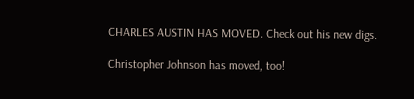CHARLES AUSTIN HAS MOVED. Check out his new digs.

Christopher Johnson has moved, too!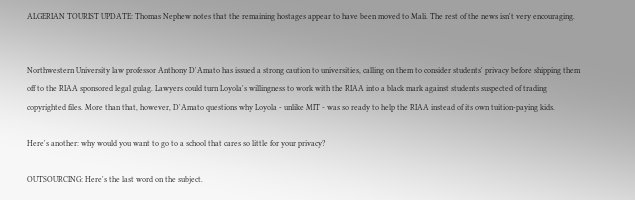ALGERIAN TOURIST UPDATE: Thomas Nephew notes that the remaining hostages appear to have been moved to Mali. The rest of the news isn't very encouraging.


Northwestern University law professor Anthony D'Amato has issued a strong caution to universities, calling on them to consider students' privacy before shipping them off to the RIAA sponsored legal gulag. Lawyers could turn Loyola's willingness to work with the RIAA into a black mark against students suspected of trading copyrighted files. More than that, however, D'Amato questions why Loyola - unlike MIT - was so ready to help the RIAA instead of its own tuition-paying kids.

Here's another: why would you want to go to a school that cares so little for your privacy?

OUTSOURCING: Here's the last word on the subject.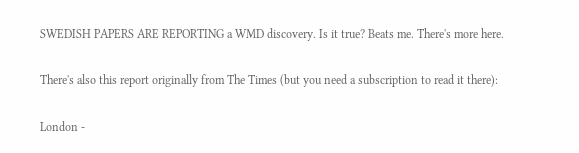SWEDISH PAPERS ARE REPORTING a WMD discovery. Is it true? Beats me. There's more here.

There's also this report originally from The Times (but you need a subscription to read it there):

London -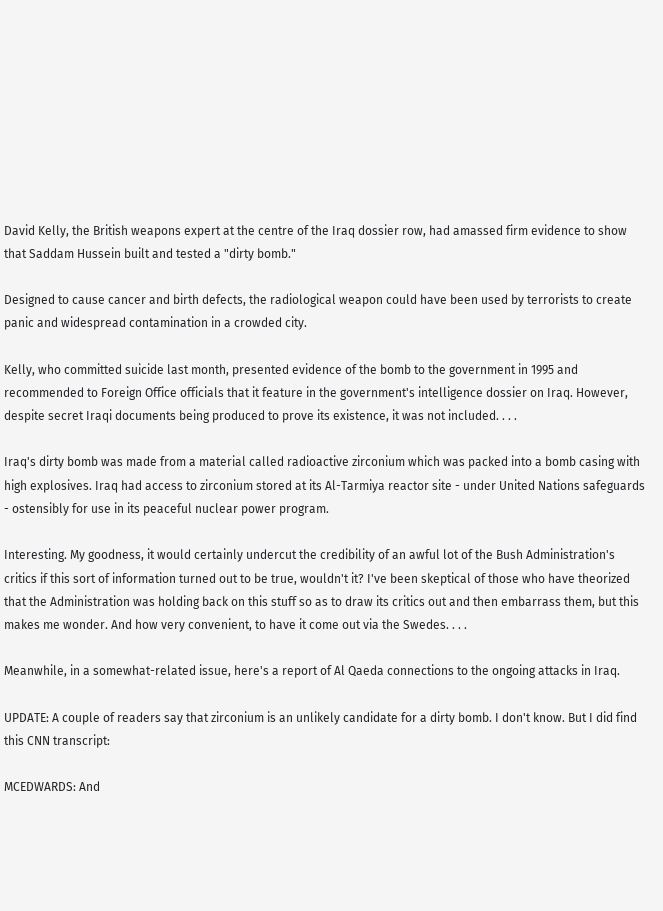David Kelly, the British weapons expert at the centre of the Iraq dossier row, had amassed firm evidence to show that Saddam Hussein built and tested a "dirty bomb."

Designed to cause cancer and birth defects, the radiological weapon could have been used by terrorists to create panic and widespread contamination in a crowded city.

Kelly, who committed suicide last month, presented evidence of the bomb to the government in 1995 and recommended to Foreign Office officials that it feature in the government's intelligence dossier on Iraq. However, despite secret Iraqi documents being produced to prove its existence, it was not included. . . .

Iraq's dirty bomb was made from a material called radioactive zirconium which was packed into a bomb casing with high explosives. Iraq had access to zirconium stored at its Al-Tarmiya reactor site - under United Nations safeguards - ostensibly for use in its peaceful nuclear power program.

Interesting. My goodness, it would certainly undercut the credibility of an awful lot of the Bush Administration's critics if this sort of information turned out to be true, wouldn't it? I've been skeptical of those who have theorized that the Administration was holding back on this stuff so as to draw its critics out and then embarrass them, but this makes me wonder. And how very convenient, to have it come out via the Swedes. . . .

Meanwhile, in a somewhat-related issue, here's a report of Al Qaeda connections to the ongoing attacks in Iraq.

UPDATE: A couple of readers say that zirconium is an unlikely candidate for a dirty bomb. I don't know. But I did find this CNN transcript:

MCEDWARDS: And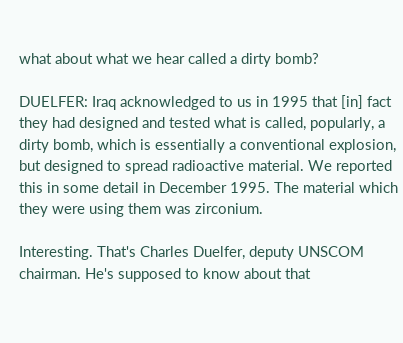what about what we hear called a dirty bomb?

DUELFER: Iraq acknowledged to us in 1995 that [in] fact they had designed and tested what is called, popularly, a dirty bomb, which is essentially a conventional explosion, but designed to spread radioactive material. We reported this in some detail in December 1995. The material which they were using them was zirconium.

Interesting. That's Charles Duelfer, deputy UNSCOM chairman. He's supposed to know about that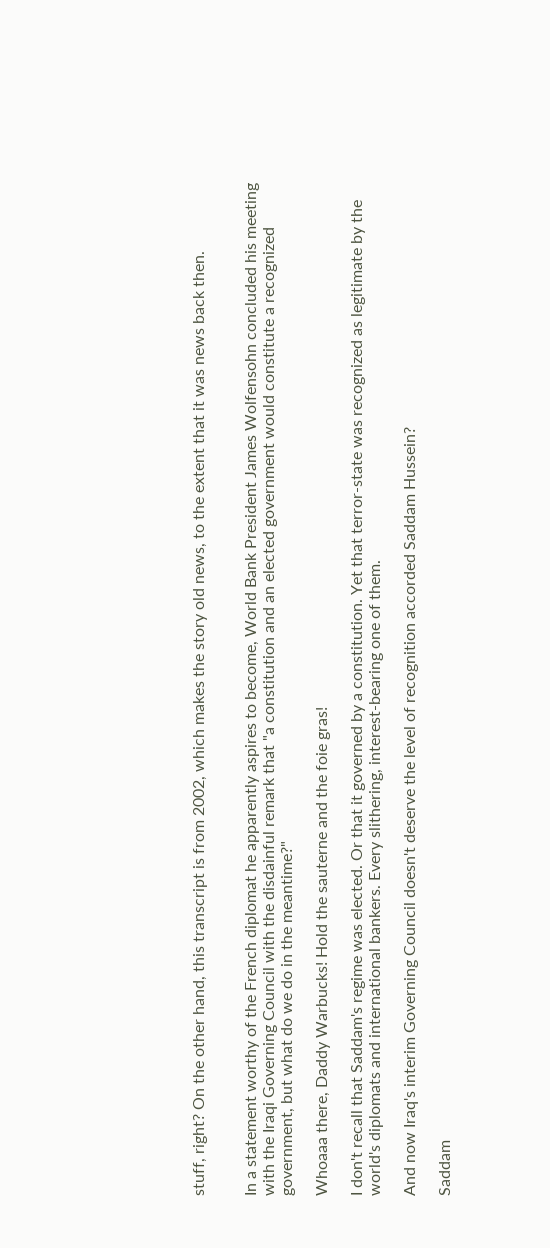stuff, right? On the other hand, this transcript is from 2002, which makes the story old news, to the extent that it was news back then.


In a statement worthy of the French diplomat he apparently aspires to become, World Bank President James Wolfensohn concluded his meeting with the Iraqi Governing Council with the disdainful remark that "a constitution and an elected government would constitute a recognized government, but what do we do in the meantime?"

Whoaaa there, Daddy Warbucks! Hold the sauterne and the foie gras!

I don't recall that Saddam's regime was elected. Or that it governed by a constitution. Yet that terror-state was recognized as legitimate by the world's diplomats and international bankers. Every slithering, interest-bearing one of them.

And now Iraq's interim Governing Council doesn't deserve the level of recognition accorded Saddam Hussein?

Saddam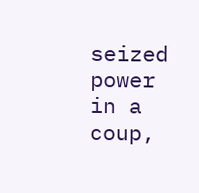seized power in a coup,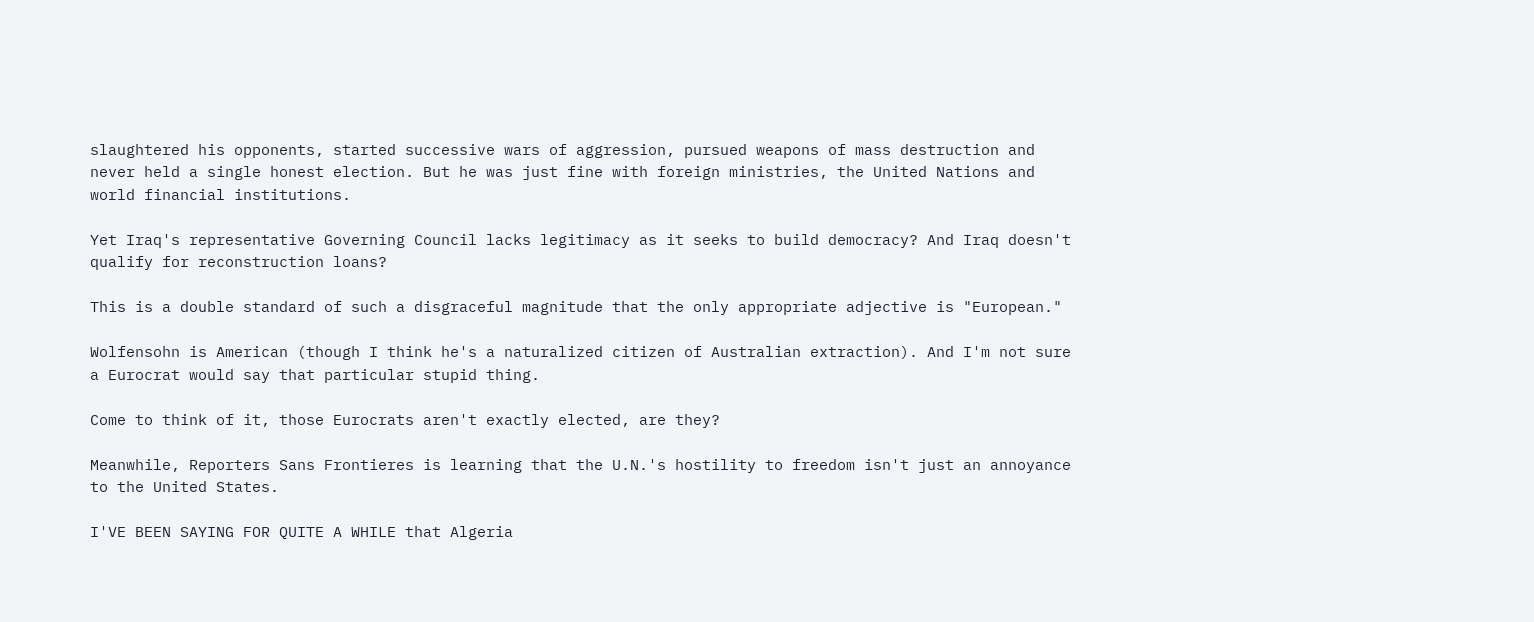slaughtered his opponents, started successive wars of aggression, pursued weapons of mass destruction and never held a single honest election. But he was just fine with foreign ministries, the United Nations and world financial institutions.

Yet Iraq's representative Governing Council lacks legitimacy as it seeks to build democracy? And Iraq doesn't qualify for reconstruction loans?

This is a double standard of such a disgraceful magnitude that the only appropriate adjective is "European."

Wolfensohn is American (though I think he's a naturalized citizen of Australian extraction). And I'm not sure a Eurocrat would say that particular stupid thing.

Come to think of it, those Eurocrats aren't exactly elected, are they?

Meanwhile, Reporters Sans Frontieres is learning that the U.N.'s hostility to freedom isn't just an annoyance to the United States.

I'VE BEEN SAYING FOR QUITE A WHILE that Algeria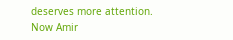deserves more attention. Now Amir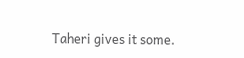Taheri gives it some.